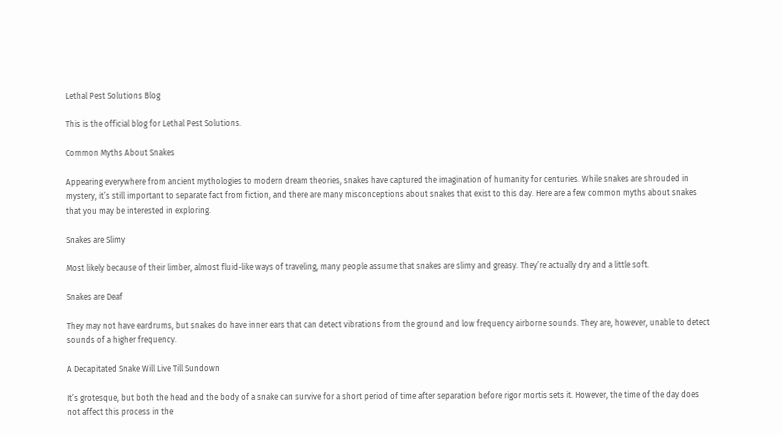Lethal Pest Solutions Blog

This is the official blog for Lethal Pest Solutions.

Common Myths About Snakes

Appearing everywhere from ancient mythologies to modern dream theories, snakes have captured the imagination of humanity for centuries. While snakes are shrouded in mystery, it’s still important to separate fact from fiction, and there are many misconceptions about snakes that exist to this day. Here are a few common myths about snakes that you may be interested in exploring.

Snakes are Slimy

Most likely because of their limber, almost fluid-like ways of traveling, many people assume that snakes are slimy and greasy. They’re actually dry and a little soft.

Snakes are Deaf

They may not have eardrums, but snakes do have inner ears that can detect vibrations from the ground and low frequency airborne sounds. They are, however, unable to detect sounds of a higher frequency.

A Decapitated Snake Will Live Till Sundown

It’s grotesque, but both the head and the body of a snake can survive for a short period of time after separation before rigor mortis sets it. However, the time of the day does not affect this process in the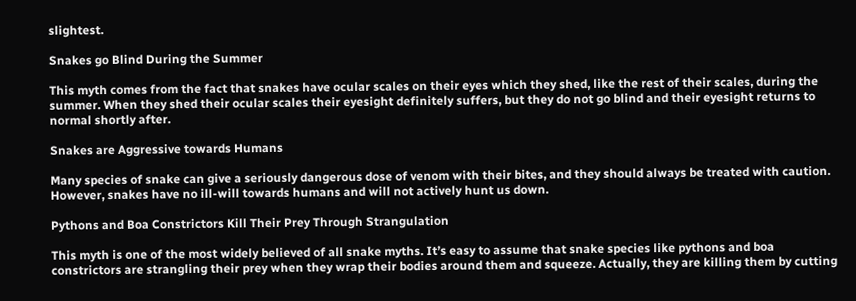slightest.

Snakes go Blind During the Summer

This myth comes from the fact that snakes have ocular scales on their eyes which they shed, like the rest of their scales, during the summer. When they shed their ocular scales their eyesight definitely suffers, but they do not go blind and their eyesight returns to normal shortly after.

Snakes are Aggressive towards Humans

Many species of snake can give a seriously dangerous dose of venom with their bites, and they should always be treated with caution. However, snakes have no ill-will towards humans and will not actively hunt us down.

Pythons and Boa Constrictors Kill Their Prey Through Strangulation

This myth is one of the most widely believed of all snake myths. It’s easy to assume that snake species like pythons and boa constrictors are strangling their prey when they wrap their bodies around them and squeeze. Actually, they are killing them by cutting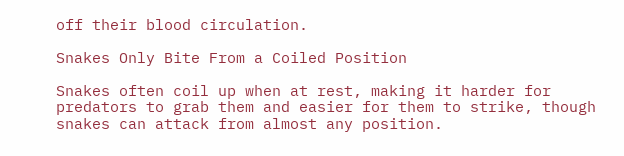off their blood circulation.

Snakes Only Bite From a Coiled Position

Snakes often coil up when at rest, making it harder for predators to grab them and easier for them to strike, though snakes can attack from almost any position.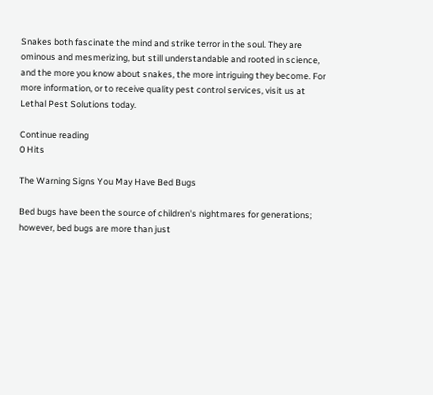Snakes both fascinate the mind and strike terror in the soul. They are ominous and mesmerizing, but still understandable and rooted in science, and the more you know about snakes, the more intriguing they become. For more information, or to receive quality pest control services, visit us at Lethal Pest Solutions today.

Continue reading
0 Hits

The Warning Signs You May Have Bed Bugs

Bed bugs have been the source of children's nightmares for generations; however, bed bugs are more than just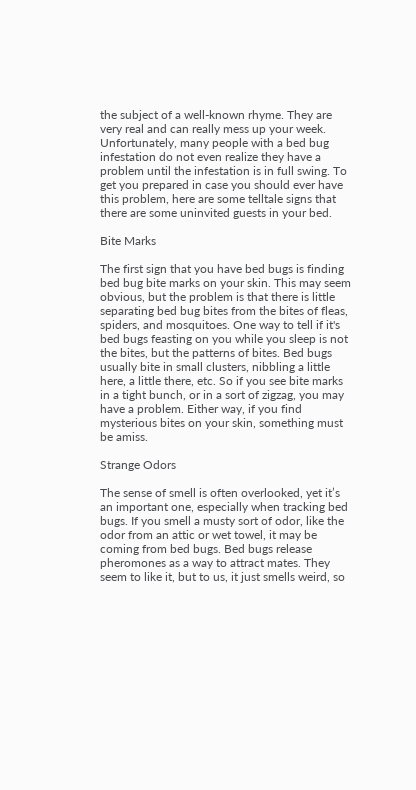the subject of a well-known rhyme. They are very real and can really mess up your week. Unfortunately, many people with a bed bug infestation do not even realize they have a problem until the infestation is in full swing. To get you prepared in case you should ever have this problem, here are some telltale signs that there are some uninvited guests in your bed.

Bite Marks

The first sign that you have bed bugs is finding bed bug bite marks on your skin. This may seem obvious, but the problem is that there is little separating bed bug bites from the bites of fleas, spiders, and mosquitoes. One way to tell if it's bed bugs feasting on you while you sleep is not the bites, but the patterns of bites. Bed bugs usually bite in small clusters, nibbling a little here, a little there, etc. So if you see bite marks in a tight bunch, or in a sort of zigzag, you may have a problem. Either way, if you find mysterious bites on your skin, something must be amiss.

Strange Odors

The sense of smell is often overlooked, yet it’s an important one, especially when tracking bed bugs. If you smell a musty sort of odor, like the odor from an attic or wet towel, it may be coming from bed bugs. Bed bugs release pheromones as a way to attract mates. They seem to like it, but to us, it just smells weird, so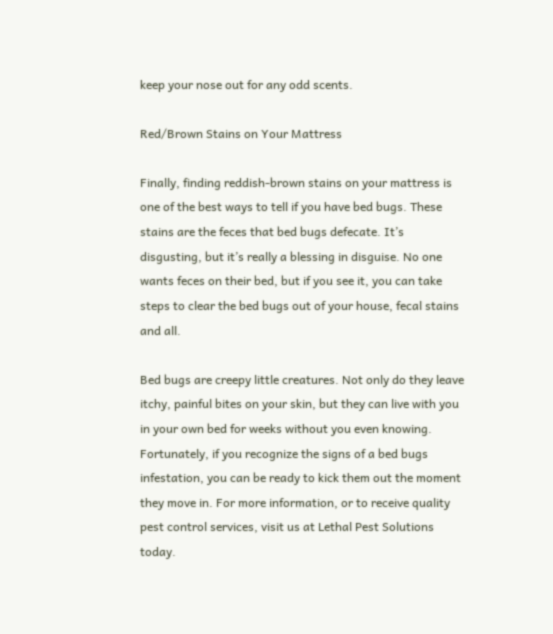keep your nose out for any odd scents.

Red/Brown Stains on Your Mattress

Finally, finding reddish-brown stains on your mattress is one of the best ways to tell if you have bed bugs. These stains are the feces that bed bugs defecate. It’s disgusting, but it’s really a blessing in disguise. No one wants feces on their bed, but if you see it, you can take steps to clear the bed bugs out of your house, fecal stains and all.

Bed bugs are creepy little creatures. Not only do they leave itchy, painful bites on your skin, but they can live with you in your own bed for weeks without you even knowing. Fortunately, if you recognize the signs of a bed bugs infestation, you can be ready to kick them out the moment they move in. For more information, or to receive quality pest control services, visit us at Lethal Pest Solutions today.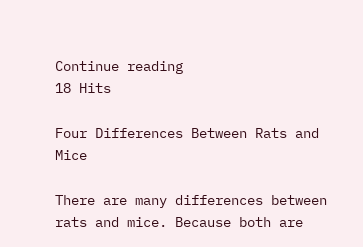Continue reading
18 Hits

Four Differences Between Rats and Mice

There are many differences between rats and mice. Because both are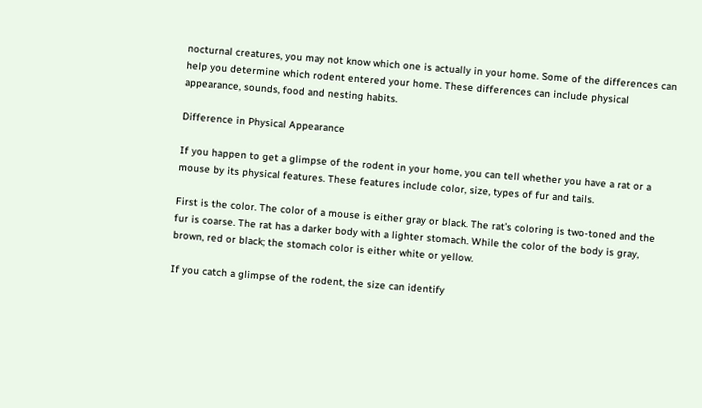nocturnal creatures, you may not know which one is actually in your home. Some of the differences can help you determine which rodent entered your home. These differences can include physical appearance, sounds, food and nesting habits.

Difference in Physical Appearance

If you happen to get a glimpse of the rodent in your home, you can tell whether you have a rat or a mouse by its physical features. These features include color, size, types of fur and tails.

First is the color. The color of a mouse is either gray or black. The rat’s coloring is two-toned and the fur is coarse. The rat has a darker body with a lighter stomach. While the color of the body is gray, brown, red or black; the stomach color is either white or yellow.

If you catch a glimpse of the rodent, the size can identify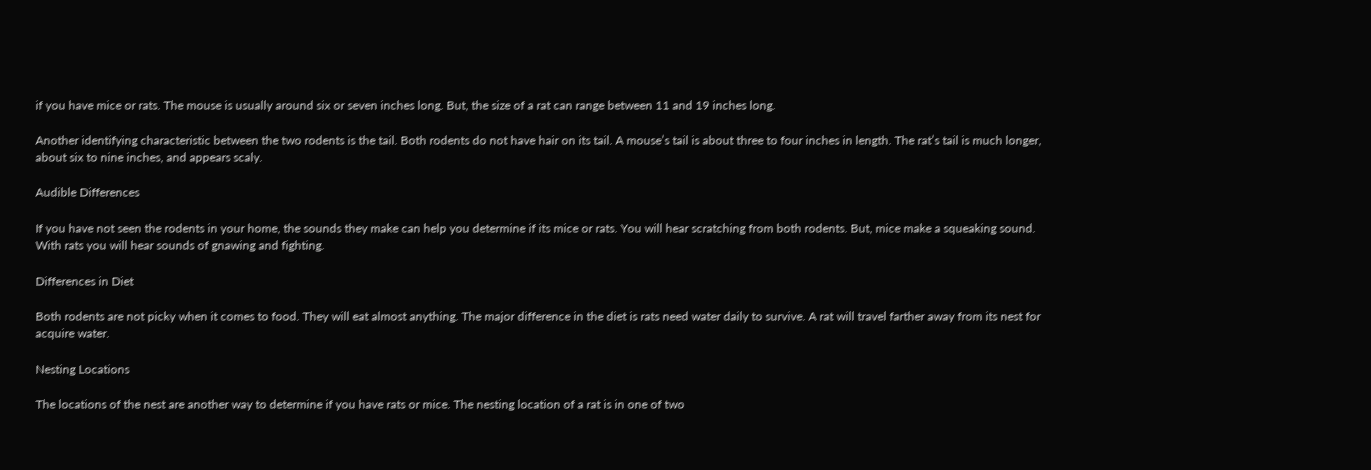if you have mice or rats. The mouse is usually around six or seven inches long. But, the size of a rat can range between 11 and 19 inches long.

Another identifying characteristic between the two rodents is the tail. Both rodents do not have hair on its tail. A mouse’s tail is about three to four inches in length. The rat’s tail is much longer, about six to nine inches, and appears scaly.

Audible Differences

If you have not seen the rodents in your home, the sounds they make can help you determine if its mice or rats. You will hear scratching from both rodents. But, mice make a squeaking sound. With rats you will hear sounds of gnawing and fighting.

Differences in Diet

Both rodents are not picky when it comes to food. They will eat almost anything. The major difference in the diet is rats need water daily to survive. A rat will travel farther away from its nest for acquire water.

Nesting Locations

The locations of the nest are another way to determine if you have rats or mice. The nesting location of a rat is in one of two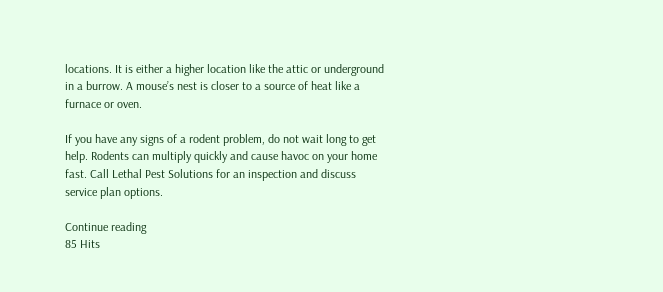locations. It is either a higher location like the attic or underground in a burrow. A mouse’s nest is closer to a source of heat like a furnace or oven.

If you have any signs of a rodent problem, do not wait long to get help. Rodents can multiply quickly and cause havoc on your home fast. Call Lethal Pest Solutions for an inspection and discuss service plan options.

Continue reading
85 Hits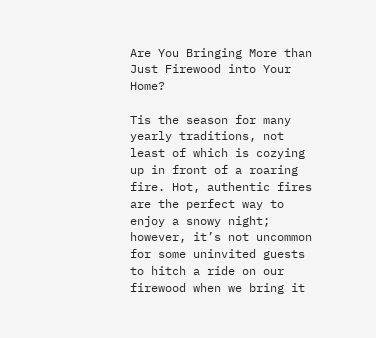Are You Bringing More than Just Firewood into Your Home?

Tis the season for many yearly traditions, not least of which is cozying up in front of a roaring fire. Hot, authentic fires are the perfect way to enjoy a snowy night; however, it’s not uncommon for some uninvited guests to hitch a ride on our firewood when we bring it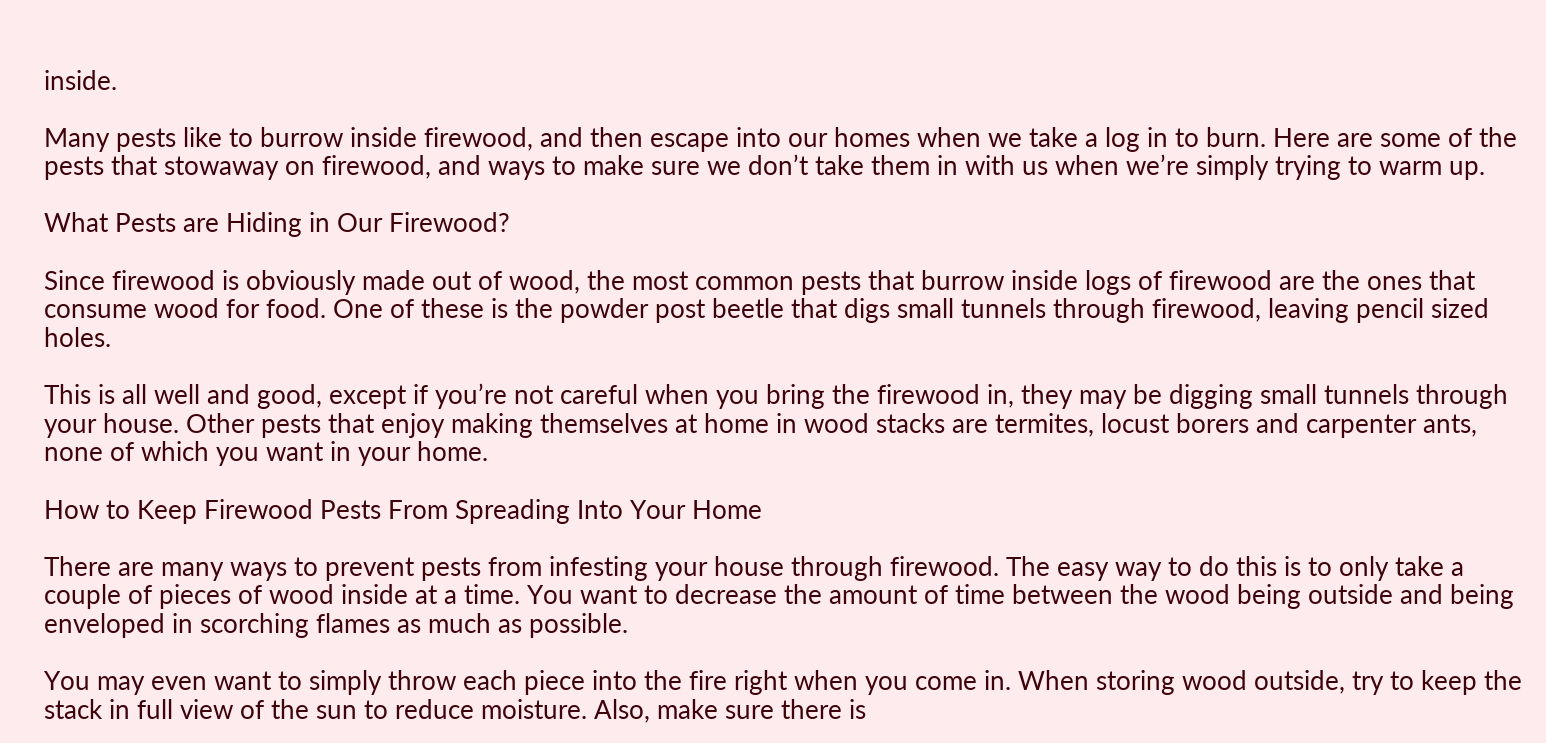inside.

Many pests like to burrow inside firewood, and then escape into our homes when we take a log in to burn. Here are some of the pests that stowaway on firewood, and ways to make sure we don’t take them in with us when we’re simply trying to warm up.

What Pests are Hiding in Our Firewood?

Since firewood is obviously made out of wood, the most common pests that burrow inside logs of firewood are the ones that consume wood for food. One of these is the powder post beetle that digs small tunnels through firewood, leaving pencil sized holes.

This is all well and good, except if you’re not careful when you bring the firewood in, they may be digging small tunnels through your house. Other pests that enjoy making themselves at home in wood stacks are termites, locust borers and carpenter ants, none of which you want in your home.

How to Keep Firewood Pests From Spreading Into Your Home

There are many ways to prevent pests from infesting your house through firewood. The easy way to do this is to only take a couple of pieces of wood inside at a time. You want to decrease the amount of time between the wood being outside and being enveloped in scorching flames as much as possible.

You may even want to simply throw each piece into the fire right when you come in. When storing wood outside, try to keep the stack in full view of the sun to reduce moisture. Also, make sure there is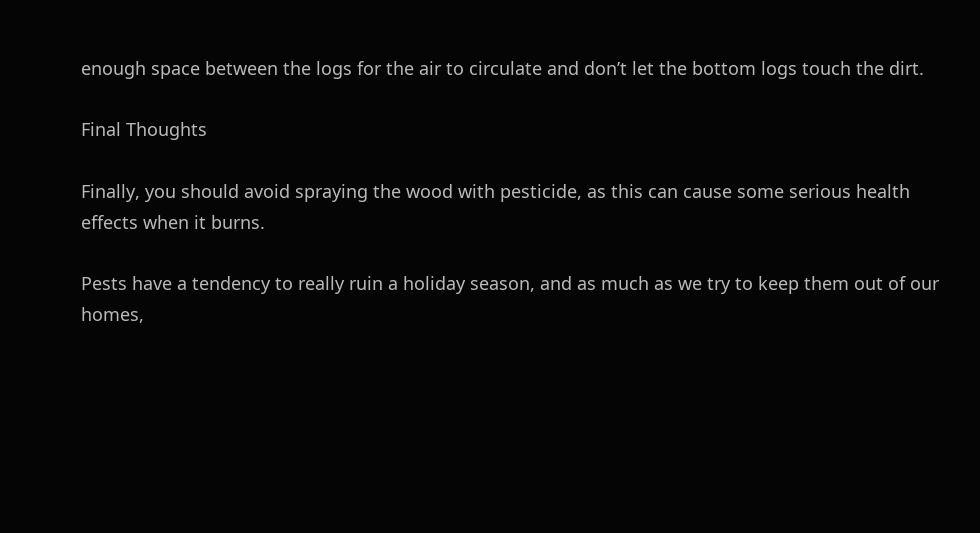enough space between the logs for the air to circulate and don’t let the bottom logs touch the dirt.

Final Thoughts

Finally, you should avoid spraying the wood with pesticide, as this can cause some serious health effects when it burns.

Pests have a tendency to really ruin a holiday season, and as much as we try to keep them out of our homes,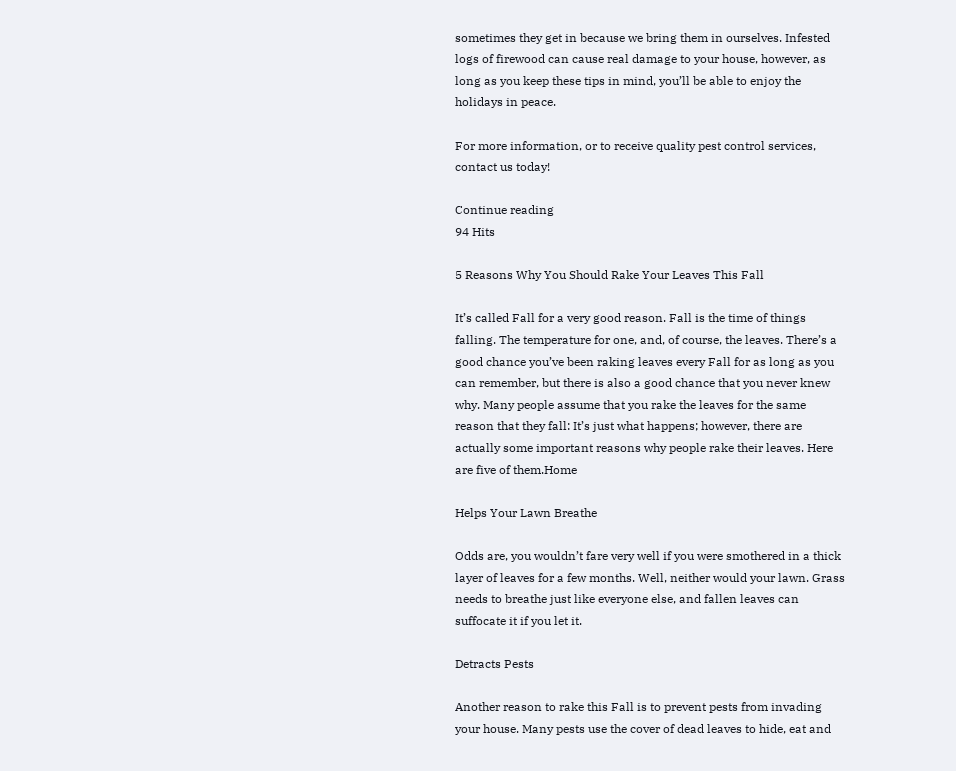sometimes they get in because we bring them in ourselves. Infested logs of firewood can cause real damage to your house, however, as long as you keep these tips in mind, you’ll be able to enjoy the holidays in peace.

For more information, or to receive quality pest control services, contact us today!

Continue reading
94 Hits

5 Reasons Why You Should Rake Your Leaves This Fall

It’s called Fall for a very good reason. Fall is the time of things falling. The temperature for one, and, of course, the leaves. There’s a good chance you’ve been raking leaves every Fall for as long as you can remember, but there is also a good chance that you never knew why. Many people assume that you rake the leaves for the same reason that they fall: It’s just what happens; however, there are actually some important reasons why people rake their leaves. Here are five of them.Home

Helps Your Lawn Breathe

Odds are, you wouldn’t fare very well if you were smothered in a thick layer of leaves for a few months. Well, neither would your lawn. Grass needs to breathe just like everyone else, and fallen leaves can suffocate it if you let it.

Detracts Pests

Another reason to rake this Fall is to prevent pests from invading your house. Many pests use the cover of dead leaves to hide, eat and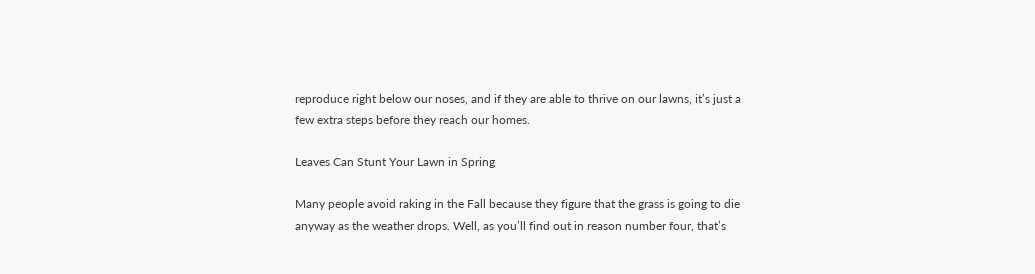reproduce right below our noses, and if they are able to thrive on our lawns, it’s just a few extra steps before they reach our homes.

Leaves Can Stunt Your Lawn in Spring

Many people avoid raking in the Fall because they figure that the grass is going to die anyway as the weather drops. Well, as you’ll find out in reason number four, that’s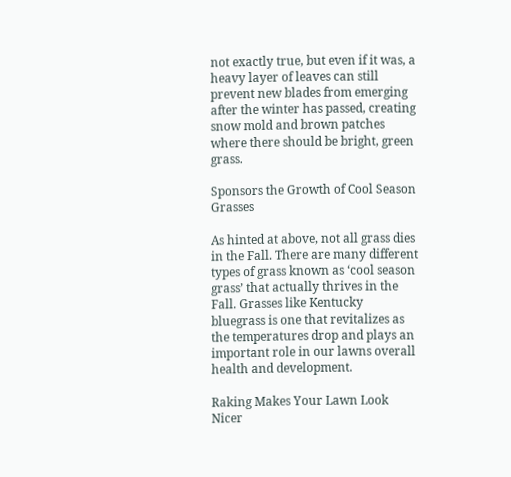not exactly true, but even if it was, a heavy layer of leaves can still prevent new blades from emerging after the winter has passed, creating snow mold and brown patches where there should be bright, green grass.

Sponsors the Growth of Cool Season Grasses

As hinted at above, not all grass dies in the Fall. There are many different types of grass known as ‘cool season grass’ that actually thrives in the Fall. Grasses like Kentucky bluegrass is one that revitalizes as the temperatures drop and plays an important role in our lawns overall health and development.

Raking Makes Your Lawn Look Nicer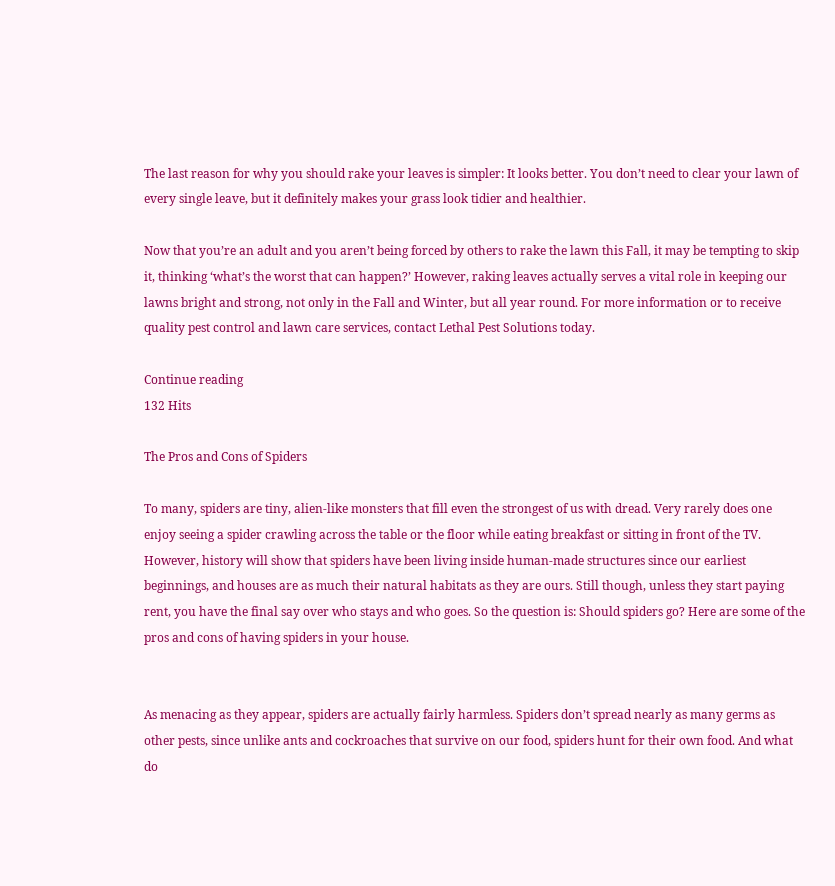The last reason for why you should rake your leaves is simpler: It looks better. You don’t need to clear your lawn of every single leave, but it definitely makes your grass look tidier and healthier.

Now that you’re an adult and you aren’t being forced by others to rake the lawn this Fall, it may be tempting to skip it, thinking ‘what’s the worst that can happen?’ However, raking leaves actually serves a vital role in keeping our lawns bright and strong, not only in the Fall and Winter, but all year round. For more information or to receive quality pest control and lawn care services, contact Lethal Pest Solutions today.

Continue reading
132 Hits

The Pros and Cons of Spiders

To many, spiders are tiny, alien-like monsters that fill even the strongest of us with dread. Very rarely does one enjoy seeing a spider crawling across the table or the floor while eating breakfast or sitting in front of the TV. However, history will show that spiders have been living inside human-made structures since our earliest beginnings, and houses are as much their natural habitats as they are ours. Still though, unless they start paying rent, you have the final say over who stays and who goes. So the question is: Should spiders go? Here are some of the pros and cons of having spiders in your house.


As menacing as they appear, spiders are actually fairly harmless. Spiders don’t spread nearly as many germs as other pests, since unlike ants and cockroaches that survive on our food, spiders hunt for their own food. And what do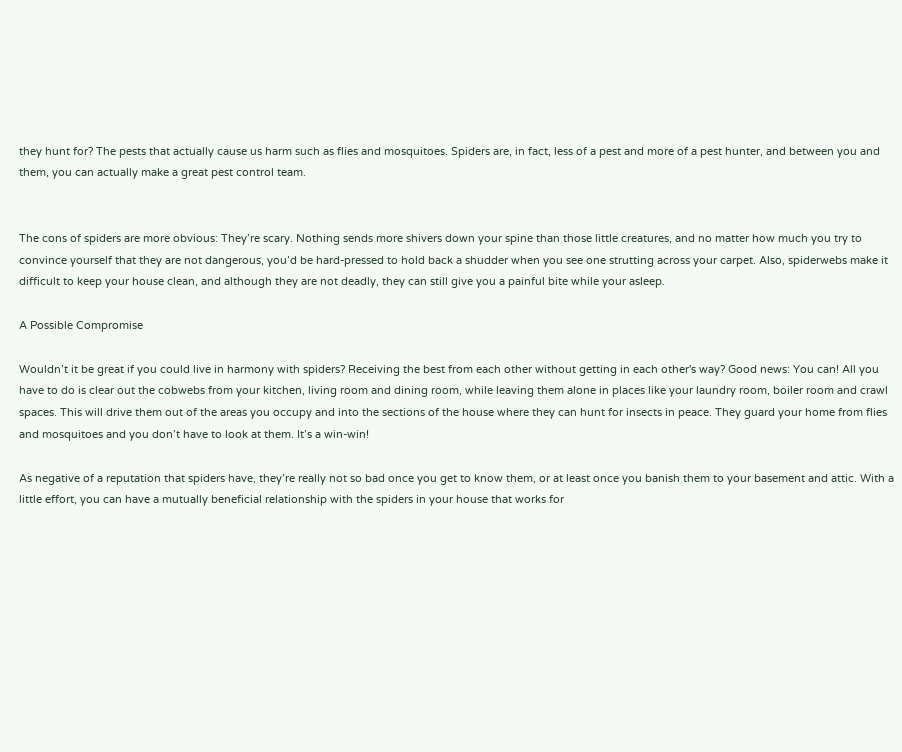they hunt for? The pests that actually cause us harm such as flies and mosquitoes. Spiders are, in fact, less of a pest and more of a pest hunter, and between you and them, you can actually make a great pest control team.


The cons of spiders are more obvious: They’re scary. Nothing sends more shivers down your spine than those little creatures, and no matter how much you try to convince yourself that they are not dangerous, you’d be hard-pressed to hold back a shudder when you see one strutting across your carpet. Also, spiderwebs make it difficult to keep your house clean, and although they are not deadly, they can still give you a painful bite while your asleep.

A Possible Compromise

Wouldn’t it be great if you could live in harmony with spiders? Receiving the best from each other without getting in each other's way? Good news: You can! All you have to do is clear out the cobwebs from your kitchen, living room and dining room, while leaving them alone in places like your laundry room, boiler room and crawl spaces. This will drive them out of the areas you occupy and into the sections of the house where they can hunt for insects in peace. They guard your home from flies and mosquitoes and you don’t have to look at them. It’s a win-win!

As negative of a reputation that spiders have, they’re really not so bad once you get to know them, or at least once you banish them to your basement and attic. With a little effort, you can have a mutually beneficial relationship with the spiders in your house that works for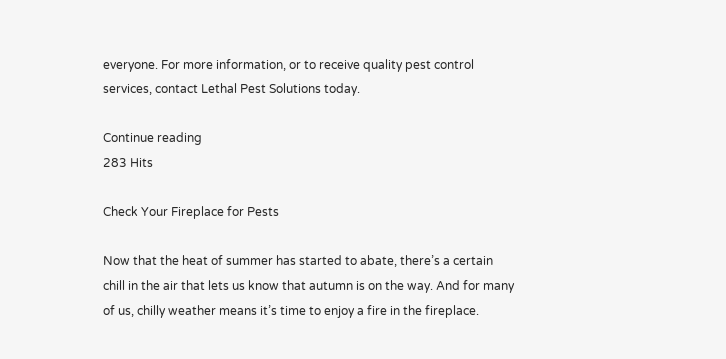everyone. For more information, or to receive quality pest control services, contact Lethal Pest Solutions today.

Continue reading
283 Hits

Check Your Fireplace for Pests

Now that the heat of summer has started to abate, there’s a certain chill in the air that lets us know that autumn is on the way. And for many of us, chilly weather means it’s time to enjoy a fire in the fireplace.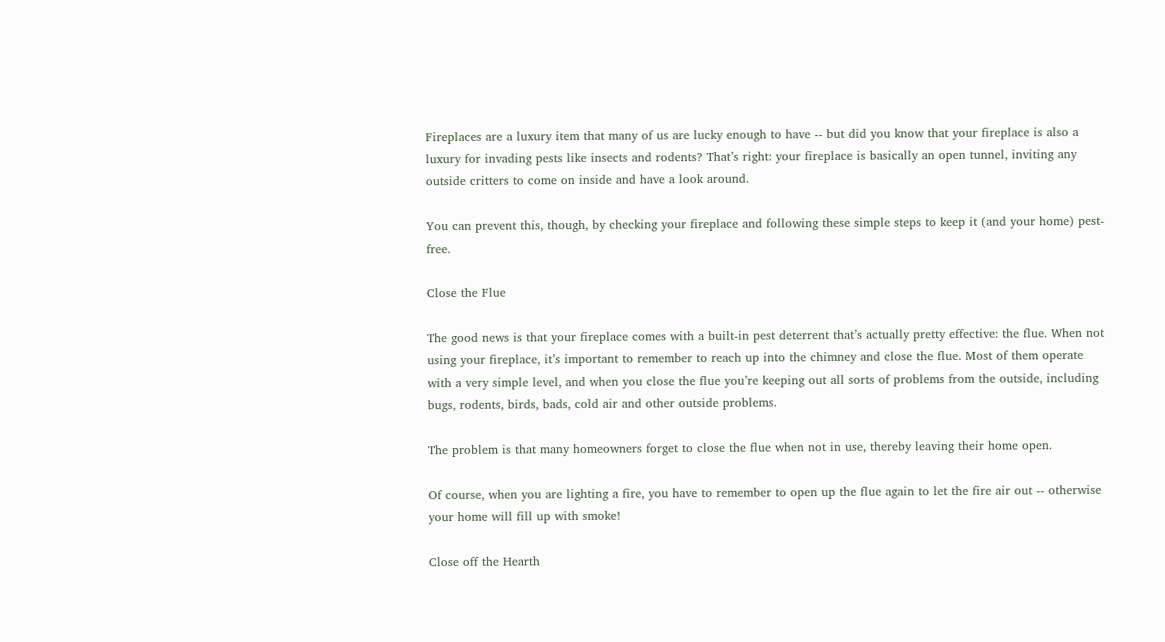Fireplaces are a luxury item that many of us are lucky enough to have -- but did you know that your fireplace is also a luxury for invading pests like insects and rodents? That’s right: your fireplace is basically an open tunnel, inviting any outside critters to come on inside and have a look around.

You can prevent this, though, by checking your fireplace and following these simple steps to keep it (and your home) pest-free.

Close the Flue

The good news is that your fireplace comes with a built-in pest deterrent that’s actually pretty effective: the flue. When not using your fireplace, it’s important to remember to reach up into the chimney and close the flue. Most of them operate with a very simple level, and when you close the flue you’re keeping out all sorts of problems from the outside, including bugs, rodents, birds, bads, cold air and other outside problems.

The problem is that many homeowners forget to close the flue when not in use, thereby leaving their home open.

Of course, when you are lighting a fire, you have to remember to open up the flue again to let the fire air out -- otherwise your home will fill up with smoke!

Close off the Hearth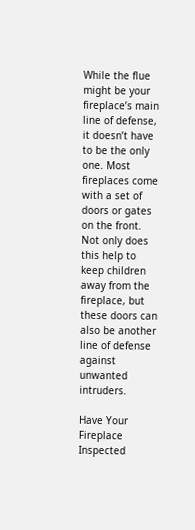While the flue might be your fireplace’s main line of defense, it doesn’t have to be the only one. Most fireplaces come with a set of doors or gates on the front. Not only does this help to keep children away from the fireplace, but these doors can also be another line of defense against unwanted intruders.

Have Your Fireplace Inspected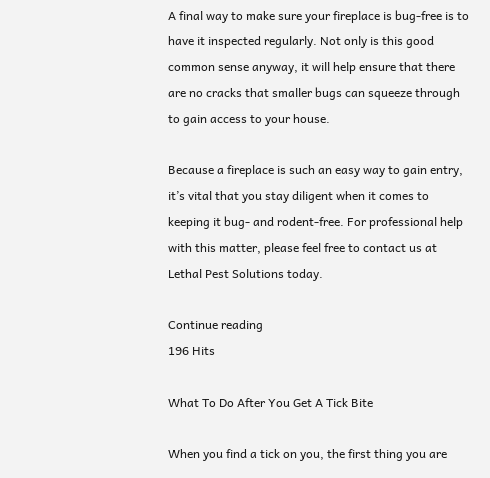A final way to make sure your fireplace is bug-free is to have it inspected regularly. Not only is this good common sense anyway, it will help ensure that there are no cracks that smaller bugs can squeeze through to gain access to your house.

Because a fireplace is such an easy way to gain entry, it’s vital that you stay diligent when it comes to keeping it bug- and rodent-free. For professional help with this matter, please feel free to contact us at Lethal Pest Solutions today.

Continue reading
196 Hits

What To Do After You Get A Tick Bite

When you find a tick on you, the first thing you are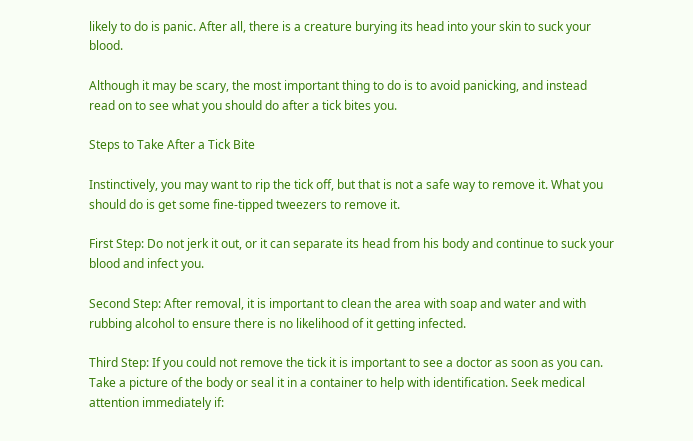likely to do is panic. After all, there is a creature burying its head into your skin to suck your blood.

Although it may be scary, the most important thing to do is to avoid panicking, and instead read on to see what you should do after a tick bites you.

Steps to Take After a Tick Bite

Instinctively, you may want to rip the tick off, but that is not a safe way to remove it. What you should do is get some fine-tipped tweezers to remove it.

First Step: Do not jerk it out, or it can separate its head from his body and continue to suck your blood and infect you.

Second Step: After removal, it is important to clean the area with soap and water and with rubbing alcohol to ensure there is no likelihood of it getting infected.

Third Step: If you could not remove the tick it is important to see a doctor as soon as you can. Take a picture of the body or seal it in a container to help with identification. Seek medical attention immediately if: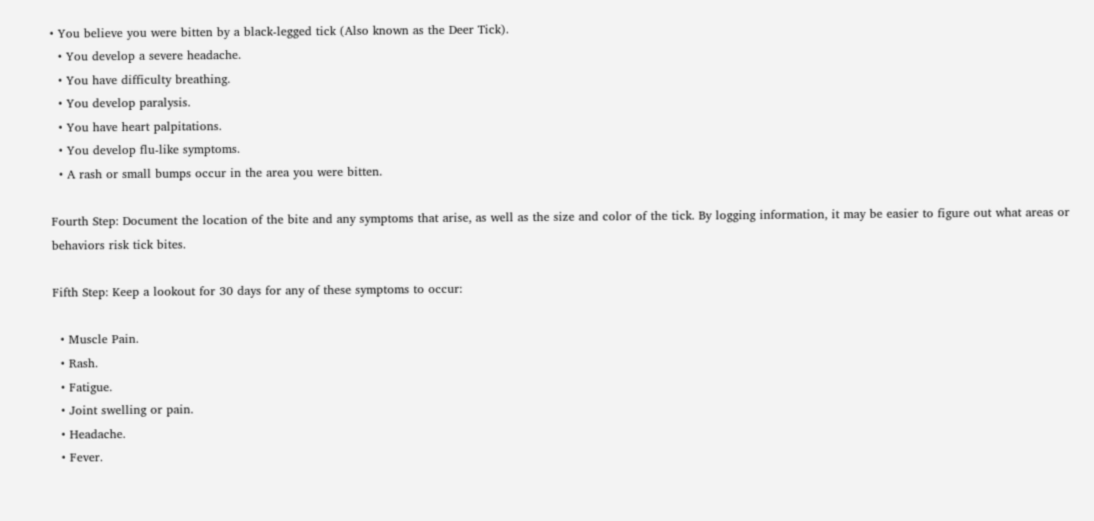• You believe you were bitten by a black-legged tick (Also known as the Deer Tick).
  • You develop a severe headache.
  • You have difficulty breathing.
  • You develop paralysis.
  • You have heart palpitations.
  • You develop flu-like symptoms.
  • A rash or small bumps occur in the area you were bitten.

Fourth Step: Document the location of the bite and any symptoms that arise, as well as the size and color of the tick. By logging information, it may be easier to figure out what areas or behaviors risk tick bites.

Fifth Step: Keep a lookout for 30 days for any of these symptoms to occur:

  • Muscle Pain.
  • Rash.
  • Fatigue.
  • Joint swelling or pain.
  • Headache.
  • Fever.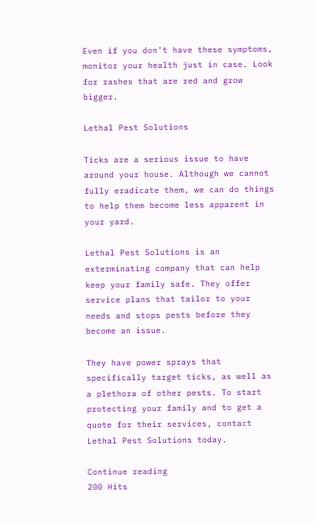Even if you don’t have these symptoms, monitor your health just in case. Look for rashes that are red and grow bigger.

Lethal Pest Solutions

Ticks are a serious issue to have around your house. Although we cannot fully eradicate them, we can do things to help them become less apparent in your yard.

Lethal Pest Solutions is an exterminating company that can help keep your family safe. They offer service plans that tailor to your needs and stops pests before they become an issue.

They have power sprays that specifically target ticks, as well as a plethora of other pests. To start protecting your family and to get a quote for their services, contact Lethal Pest Solutions today.

Continue reading
200 Hits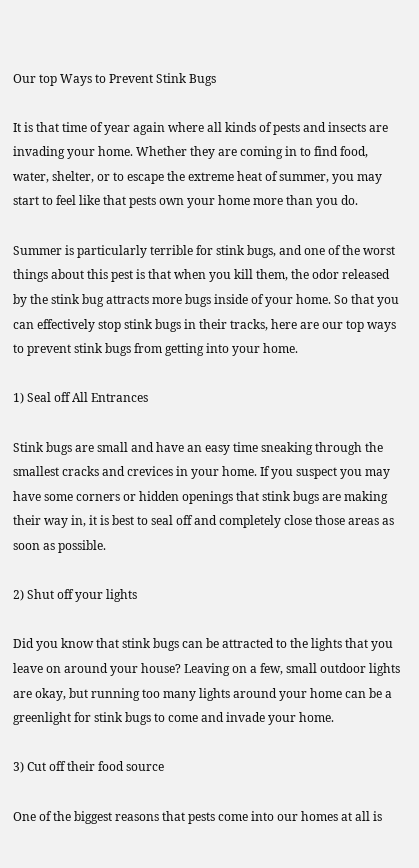Our top Ways to Prevent Stink Bugs

It is that time of year again where all kinds of pests and insects are invading your home. Whether they are coming in to find food, water, shelter, or to escape the extreme heat of summer, you may start to feel like that pests own your home more than you do.

Summer is particularly terrible for stink bugs, and one of the worst things about this pest is that when you kill them, the odor released by the stink bug attracts more bugs inside of your home. So that you can effectively stop stink bugs in their tracks, here are our top ways to prevent stink bugs from getting into your home.

1) Seal off All Entrances

Stink bugs are small and have an easy time sneaking through the smallest cracks and crevices in your home. If you suspect you may have some corners or hidden openings that stink bugs are making their way in, it is best to seal off and completely close those areas as soon as possible.

2) Shut off your lights

Did you know that stink bugs can be attracted to the lights that you leave on around your house? Leaving on a few, small outdoor lights are okay, but running too many lights around your home can be a greenlight for stink bugs to come and invade your home.

3) Cut off their food source

One of the biggest reasons that pests come into our homes at all is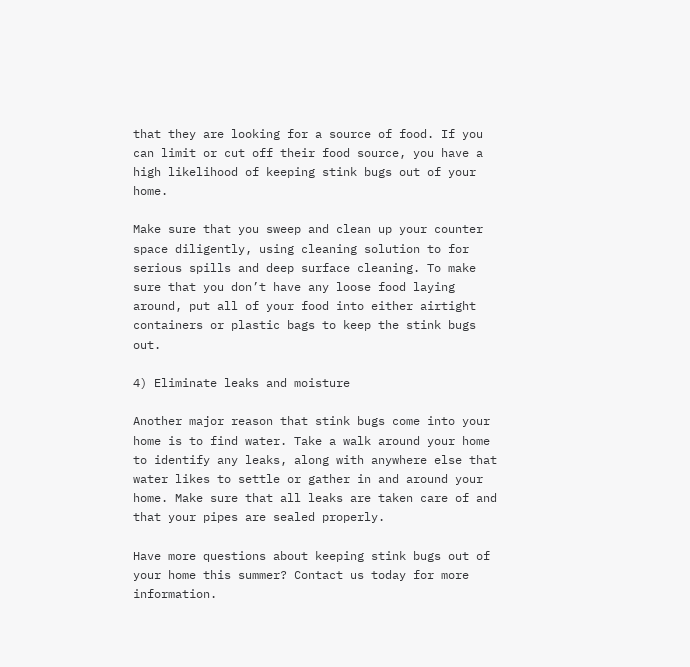that they are looking for a source of food. If you can limit or cut off their food source, you have a high likelihood of keeping stink bugs out of your home.

Make sure that you sweep and clean up your counter space diligently, using cleaning solution to for serious spills and deep surface cleaning. To make sure that you don’t have any loose food laying around, put all of your food into either airtight containers or plastic bags to keep the stink bugs out.

4) Eliminate leaks and moisture

Another major reason that stink bugs come into your home is to find water. Take a walk around your home to identify any leaks, along with anywhere else that water likes to settle or gather in and around your home. Make sure that all leaks are taken care of and that your pipes are sealed properly.

Have more questions about keeping stink bugs out of your home this summer? Contact us today for more information.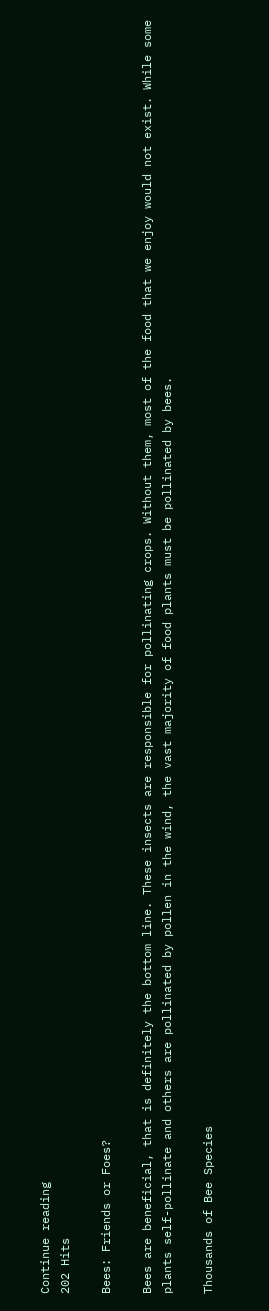Continue reading
202 Hits

Bees: Friends or Foes?

Bees are beneficial, that is definitely the bottom line. These insects are responsible for pollinating crops. Without them, most of the food that we enjoy would not exist. While some plants self-pollinate and others are pollinated by pollen in the wind, the vast majority of food plants must be pollinated by bees.

Thousands of Bee Species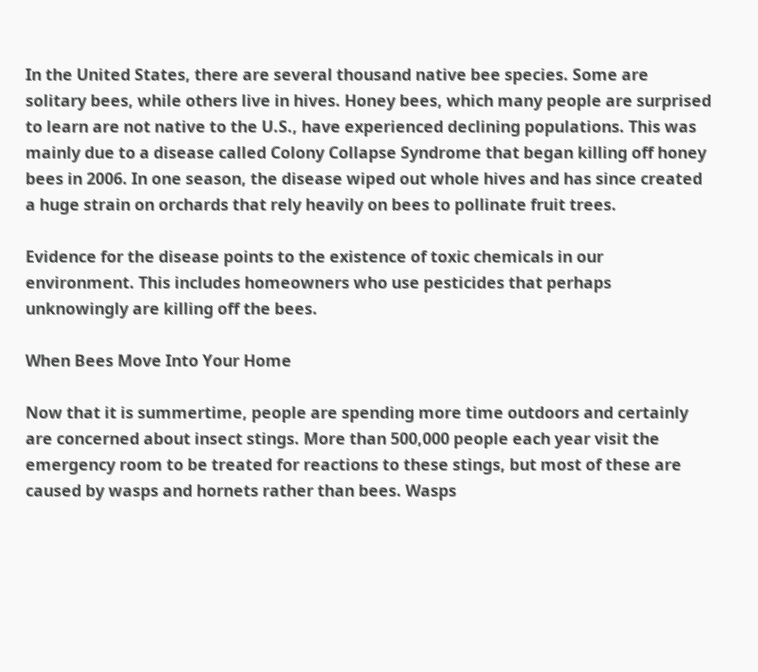In the United States, there are several thousand native bee species. Some are solitary bees, while others live in hives. Honey bees, which many people are surprised to learn are not native to the U.S., have experienced declining populations. This was mainly due to a disease called Colony Collapse Syndrome that began killing off honey bees in 2006. In one season, the disease wiped out whole hives and has since created a huge strain on orchards that rely heavily on bees to pollinate fruit trees.

Evidence for the disease points to the existence of toxic chemicals in our environment. This includes homeowners who use pesticides that perhaps unknowingly are killing off the bees.

When Bees Move Into Your Home

Now that it is summertime, people are spending more time outdoors and certainly are concerned about insect stings. More than 500,000 people each year visit the emergency room to be treated for reactions to these stings, but most of these are caused by wasps and hornets rather than bees. Wasps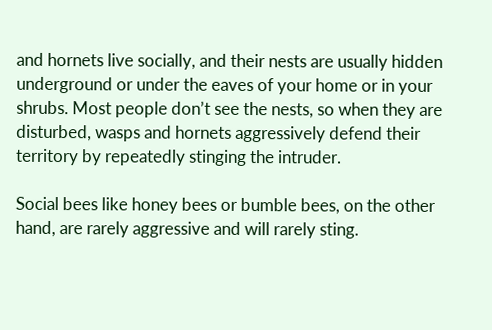and hornets live socially, and their nests are usually hidden underground or under the eaves of your home or in your shrubs. Most people don’t see the nests, so when they are disturbed, wasps and hornets aggressively defend their territory by repeatedly stinging the intruder.

Social bees like honey bees or bumble bees, on the other hand, are rarely aggressive and will rarely sting.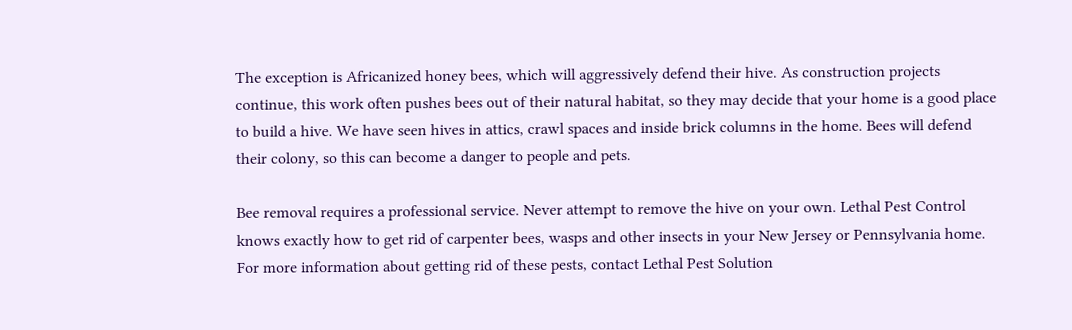The exception is Africanized honey bees, which will aggressively defend their hive. As construction projects continue, this work often pushes bees out of their natural habitat, so they may decide that your home is a good place to build a hive. We have seen hives in attics, crawl spaces and inside brick columns in the home. Bees will defend their colony, so this can become a danger to people and pets.

Bee removal requires a professional service. Never attempt to remove the hive on your own. Lethal Pest Control knows exactly how to get rid of carpenter bees, wasps and other insects in your New Jersey or Pennsylvania home. For more information about getting rid of these pests, contact Lethal Pest Solution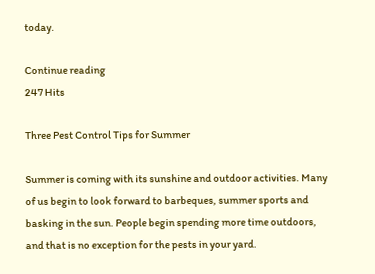today.

Continue reading
247 Hits

Three Pest Control Tips for Summer

Summer is coming with its sunshine and outdoor activities. Many of us begin to look forward to barbeques, summer sports and basking in the sun. People begin spending more time outdoors, and that is no exception for the pests in your yard.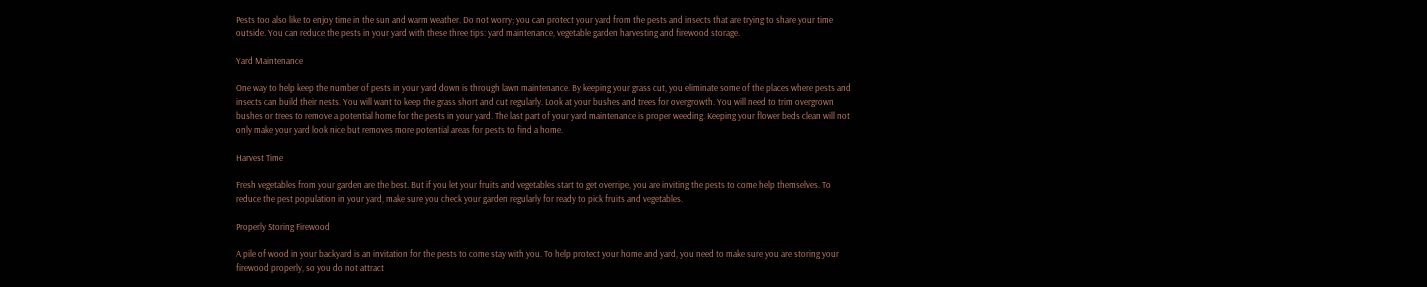Pests too also like to enjoy time in the sun and warm weather. Do not worry; you can protect your yard from the pests and insects that are trying to share your time outside. You can reduce the pests in your yard with these three tips: yard maintenance, vegetable garden harvesting and firewood storage.

Yard Maintenance

One way to help keep the number of pests in your yard down is through lawn maintenance. By keeping your grass cut, you eliminate some of the places where pests and insects can build their nests. You will want to keep the grass short and cut regularly. Look at your bushes and trees for overgrowth. You will need to trim overgrown bushes or trees to remove a potential home for the pests in your yard. The last part of your yard maintenance is proper weeding. Keeping your flower beds clean will not only make your yard look nice but removes more potential areas for pests to find a home.

Harvest Time

Fresh vegetables from your garden are the best. But if you let your fruits and vegetables start to get overripe, you are inviting the pests to come help themselves. To reduce the pest population in your yard, make sure you check your garden regularly for ready to pick fruits and vegetables.

Properly Storing Firewood

A pile of wood in your backyard is an invitation for the pests to come stay with you. To help protect your home and yard, you need to make sure you are storing your firewood properly, so you do not attract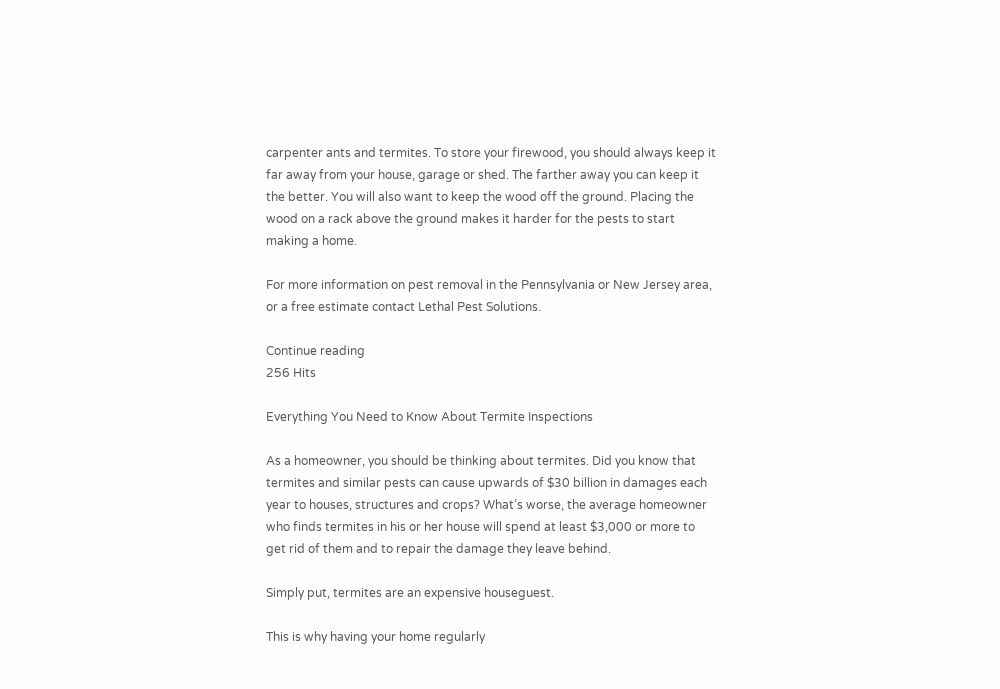carpenter ants and termites. To store your firewood, you should always keep it far away from your house, garage or shed. The farther away you can keep it the better. You will also want to keep the wood off the ground. Placing the wood on a rack above the ground makes it harder for the pests to start making a home.

For more information on pest removal in the Pennsylvania or New Jersey area, or a free estimate contact Lethal Pest Solutions.

Continue reading
256 Hits

Everything You Need to Know About Termite Inspections

As a homeowner, you should be thinking about termites. Did you know that termites and similar pests can cause upwards of $30 billion in damages each year to houses, structures and crops? What’s worse, the average homeowner who finds termites in his or her house will spend at least $3,000 or more to get rid of them and to repair the damage they leave behind.

Simply put, termites are an expensive houseguest.

This is why having your home regularly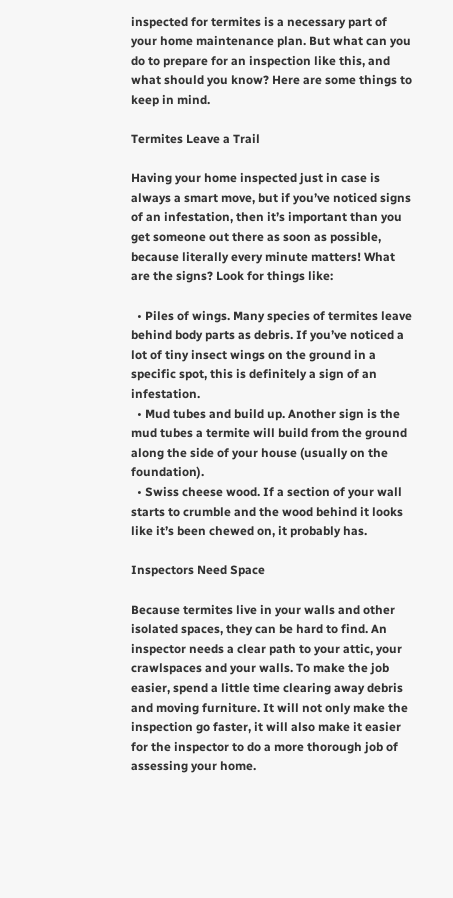inspected for termites is a necessary part of your home maintenance plan. But what can you do to prepare for an inspection like this, and what should you know? Here are some things to keep in mind.

Termites Leave a Trail

Having your home inspected just in case is always a smart move, but if you’ve noticed signs of an infestation, then it’s important than you get someone out there as soon as possible, because literally every minute matters! What are the signs? Look for things like:

  • Piles of wings. Many species of termites leave behind body parts as debris. If you’ve noticed a lot of tiny insect wings on the ground in a specific spot, this is definitely a sign of an infestation.
  • Mud tubes and build up. Another sign is the mud tubes a termite will build from the ground along the side of your house (usually on the foundation).
  • Swiss cheese wood. If a section of your wall starts to crumble and the wood behind it looks like it’s been chewed on, it probably has.

Inspectors Need Space

Because termites live in your walls and other isolated spaces, they can be hard to find. An inspector needs a clear path to your attic, your crawlspaces and your walls. To make the job easier, spend a little time clearing away debris and moving furniture. It will not only make the inspection go faster, it will also make it easier for the inspector to do a more thorough job of assessing your home.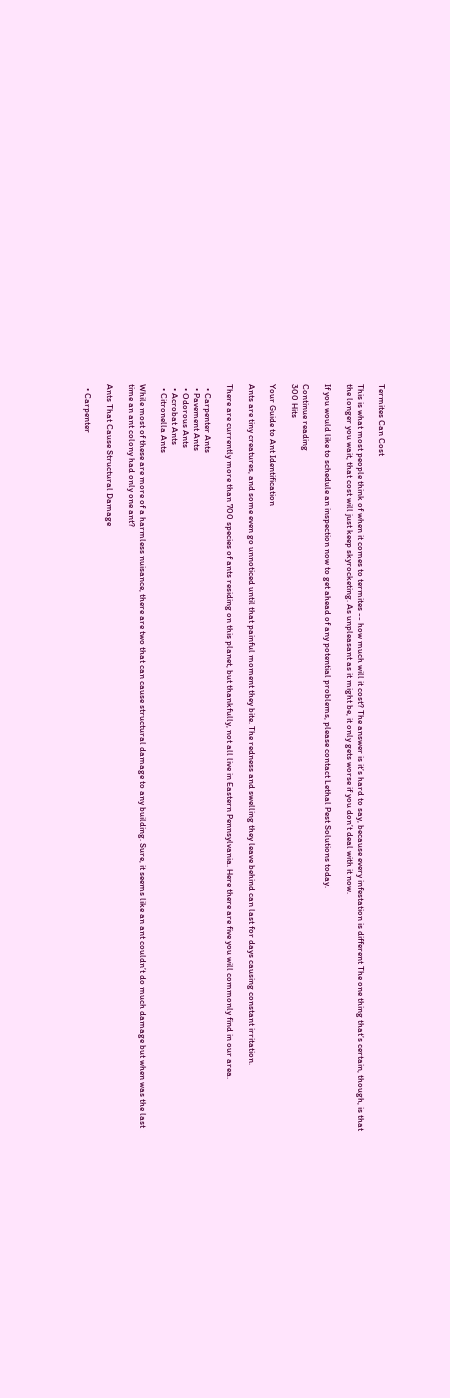Termites Can Cost

This is what most people think of when it comes to termites -- how much will it cost? The answer is it’s hard to say, because every infestation is different The one thing that’s certain, though, is that the longer you wait, that cost will just keep skyrocketing. As unpleasant as it might be, it only gets worse if you don’t deal with it now.

If you would like to schedule an inspection now to get ahead of any potential problems, please contact Lethal Pest Solutions today.

Continue reading
300 Hits

Your Guide to Ant Identification

Ants are tiny creatures, and some even go unnoticed until that painful moment they bite. The redness and swelling they leave behind can last for days causing constant irritation.

There are currently more than 700 species of ants residing on this planet, but thankfully, not all live in Eastern Pennsylvania. Here there are five you will commonly find in our area.

  • Carpenter Ants
  • Pavement Ants
  • Odorous Ants
  • Acrobat Ants
  • Citronella Ants

While most of these are more of a harmless nuisance, there are two that can cause structural damage to any building. Sure, it seems like an ant couldn’t do much damage but when was the last time an ant colony had only one ant?

Ants That Cause Structural Damage

  • Carpenter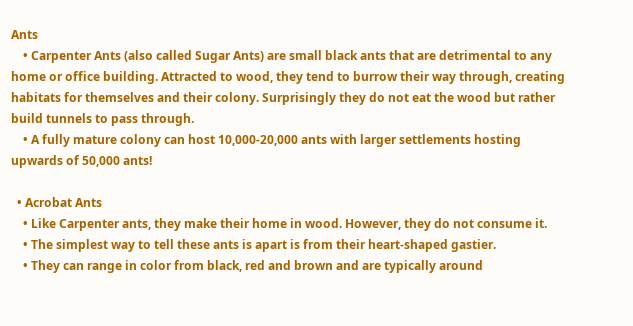Ants
    • Carpenter Ants (also called Sugar Ants) are small black ants that are detrimental to any home or office building. Attracted to wood, they tend to burrow their way through, creating habitats for themselves and their colony. Surprisingly they do not eat the wood but rather build tunnels to pass through.
    • A fully mature colony can host 10,000-20,000 ants with larger settlements hosting upwards of 50,000 ants!

  • Acrobat Ants
    • Like Carpenter ants, they make their home in wood. However, they do not consume it.
    • The simplest way to tell these ants is apart is from their heart-shaped gastier.
    • They can range in color from black, red and brown and are typically around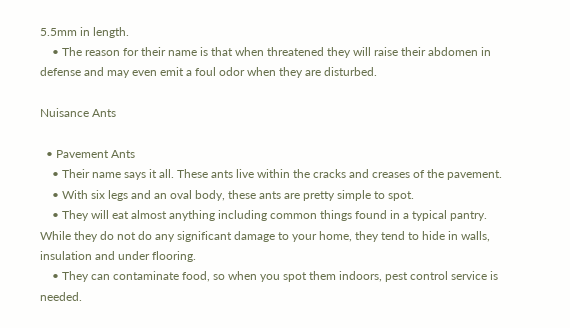5.5mm in length.
    • The reason for their name is that when threatened they will raise their abdomen in defense and may even emit a foul odor when they are disturbed.

Nuisance Ants

  • Pavement Ants
    • Their name says it all. These ants live within the cracks and creases of the pavement.
    • With six legs and an oval body, these ants are pretty simple to spot.
    • They will eat almost anything including common things found in a typical pantry. While they do not do any significant damage to your home, they tend to hide in walls, insulation and under flooring.
    • They can contaminate food, so when you spot them indoors, pest control service is needed.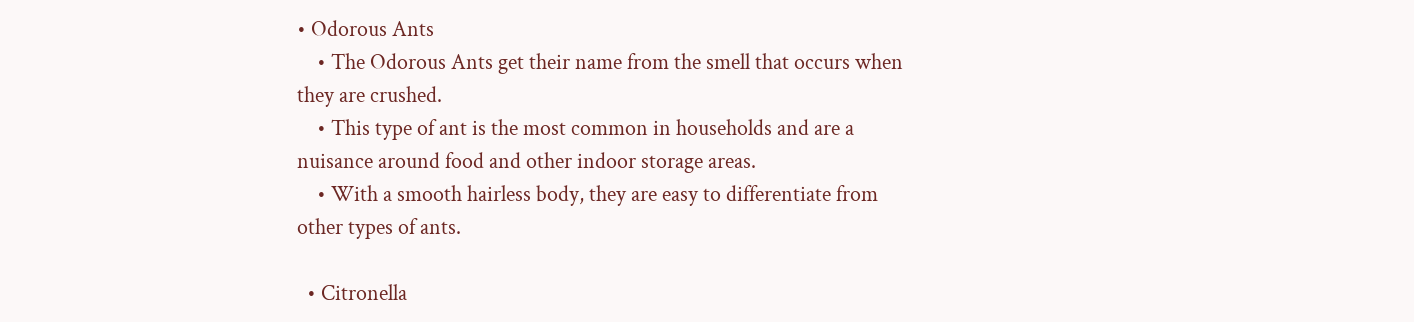• Odorous Ants
    • The Odorous Ants get their name from the smell that occurs when they are crushed.
    • This type of ant is the most common in households and are a nuisance around food and other indoor storage areas.
    • With a smooth hairless body, they are easy to differentiate from other types of ants.

  • Citronella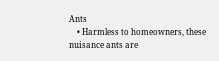Ants
    • Harmless to homeowners, these nuisance ants are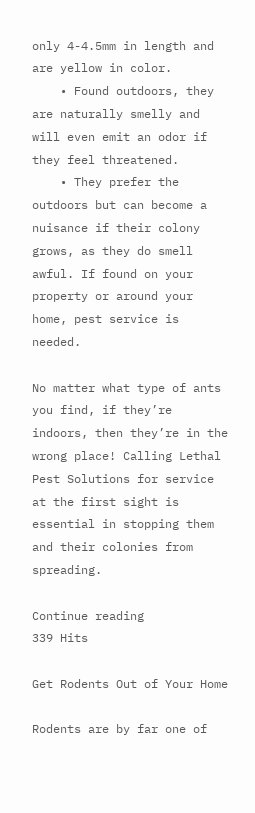only 4-4.5mm in length and are yellow in color.
    • Found outdoors, they are naturally smelly and will even emit an odor if they feel threatened.
    • They prefer the outdoors but can become a nuisance if their colony grows, as they do smell awful. If found on your property or around your home, pest service is needed.

No matter what type of ants you find, if they’re indoors, then they’re in the wrong place! Calling Lethal Pest Solutions for service at the first sight is essential in stopping them and their colonies from spreading.

Continue reading
339 Hits

Get Rodents Out of Your Home

Rodents are by far one of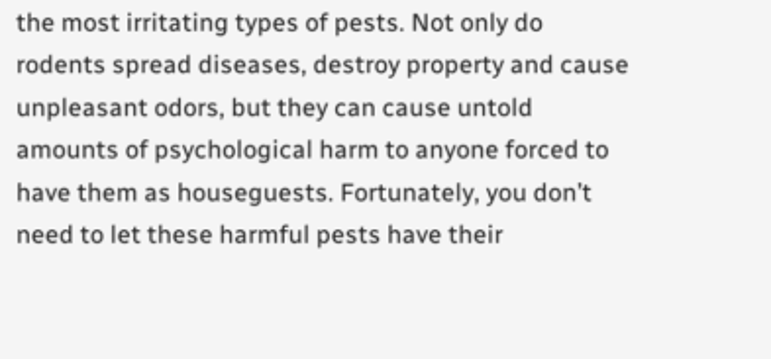the most irritating types of pests. Not only do rodents spread diseases, destroy property and cause unpleasant odors, but they can cause untold amounts of psychological harm to anyone forced to have them as houseguests. Fortunately, you don’t need to let these harmful pests have their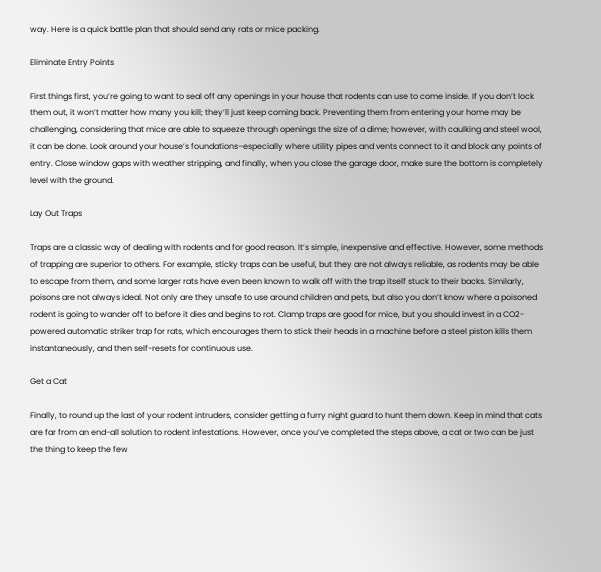way. Here is a quick battle plan that should send any rats or mice packing.

Eliminate Entry Points

First things first, you’re going to want to seal off any openings in your house that rodents can use to come inside. If you don’t lock them out, it won’t matter how many you kill; they’ll just keep coming back. Preventing them from entering your home may be challenging, considering that mice are able to squeeze through openings the size of a dime; however, with caulking and steel wool, it can be done. Look around your house’s foundations–especially where utility pipes and vents connect to it and block any points of entry. Close window gaps with weather stripping, and finally, when you close the garage door, make sure the bottom is completely level with the ground.

Lay Out Traps

Traps are a classic way of dealing with rodents and for good reason. It’s simple, inexpensive and effective. However, some methods of trapping are superior to others. For example, sticky traps can be useful, but they are not always reliable, as rodents may be able to escape from them, and some larger rats have even been known to walk off with the trap itself stuck to their backs. Similarly, poisons are not always ideal. Not only are they unsafe to use around children and pets, but also you don’t know where a poisoned rodent is going to wander off to before it dies and begins to rot. Clamp traps are good for mice, but you should invest in a CO2-powered automatic striker trap for rats, which encourages them to stick their heads in a machine before a steel piston kills them instantaneously, and then self-resets for continuous use.

Get a Cat

Finally, to round up the last of your rodent intruders, consider getting a furry night guard to hunt them down. Keep in mind that cats are far from an end-all solution to rodent infestations. However, once you’ve completed the steps above, a cat or two can be just the thing to keep the few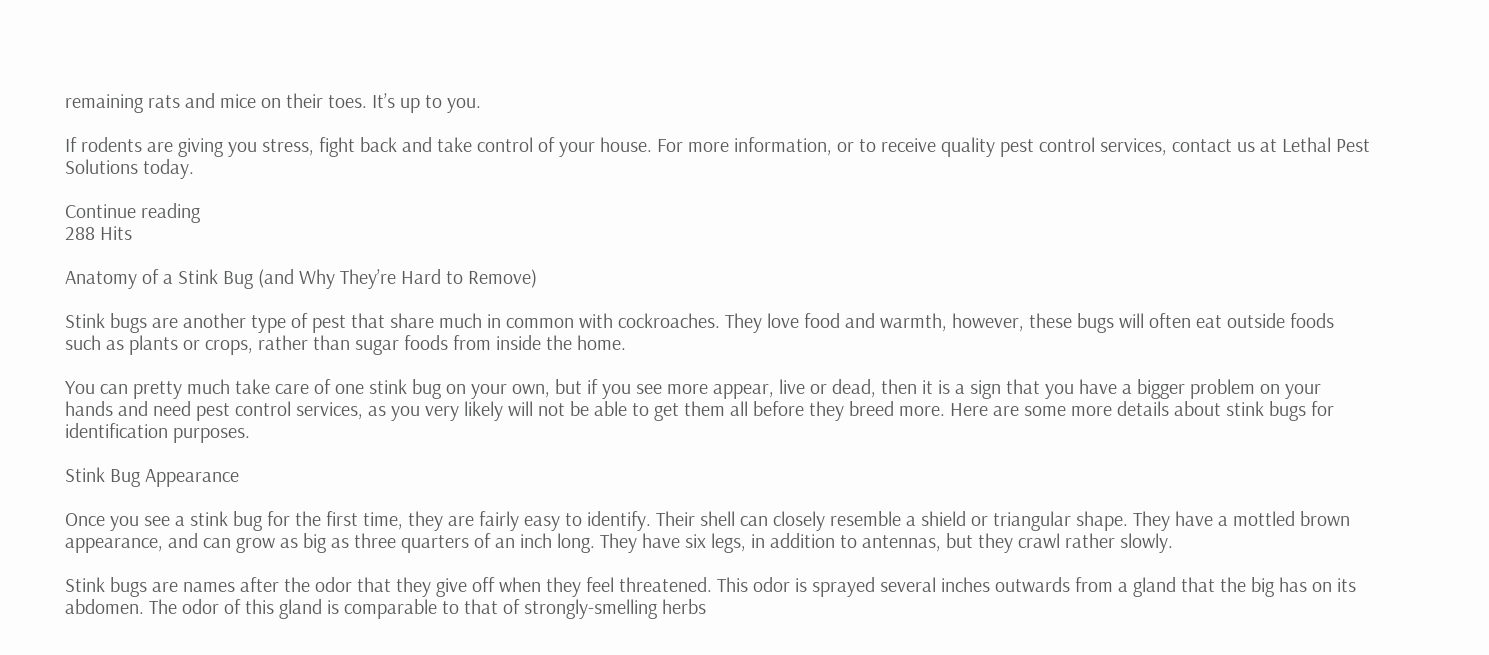remaining rats and mice on their toes. It’s up to you.

If rodents are giving you stress, fight back and take control of your house. For more information, or to receive quality pest control services, contact us at Lethal Pest Solutions today.

Continue reading
288 Hits

Anatomy of a Stink Bug (and Why They’re Hard to Remove)

Stink bugs are another type of pest that share much in common with cockroaches. They love food and warmth, however, these bugs will often eat outside foods such as plants or crops, rather than sugar foods from inside the home.

You can pretty much take care of one stink bug on your own, but if you see more appear, live or dead, then it is a sign that you have a bigger problem on your hands and need pest control services, as you very likely will not be able to get them all before they breed more. Here are some more details about stink bugs for identification purposes.

Stink Bug Appearance

Once you see a stink bug for the first time, they are fairly easy to identify. Their shell can closely resemble a shield or triangular shape. They have a mottled brown appearance, and can grow as big as three quarters of an inch long. They have six legs, in addition to antennas, but they crawl rather slowly.

Stink bugs are names after the odor that they give off when they feel threatened. This odor is sprayed several inches outwards from a gland that the big has on its abdomen. The odor of this gland is comparable to that of strongly-smelling herbs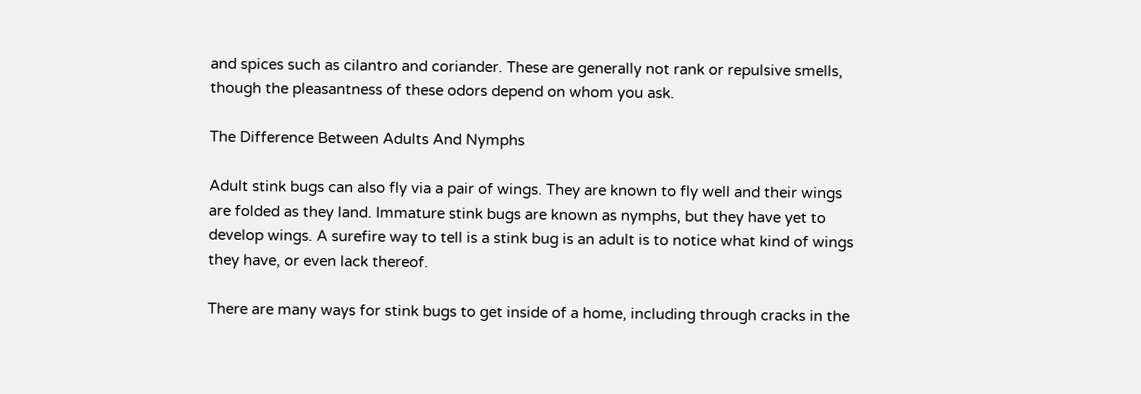and spices such as cilantro and coriander. These are generally not rank or repulsive smells, though the pleasantness of these odors depend on whom you ask.

The Difference Between Adults And Nymphs

Adult stink bugs can also fly via a pair of wings. They are known to fly well and their wings are folded as they land. Immature stink bugs are known as nymphs, but they have yet to develop wings. A surefire way to tell is a stink bug is an adult is to notice what kind of wings they have, or even lack thereof.

There are many ways for stink bugs to get inside of a home, including through cracks in the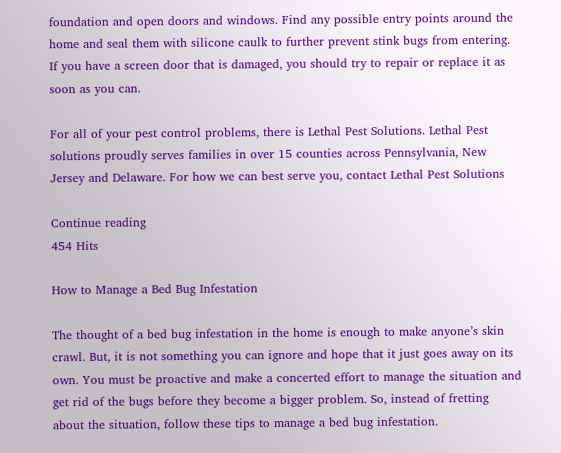foundation and open doors and windows. Find any possible entry points around the home and seal them with silicone caulk to further prevent stink bugs from entering. If you have a screen door that is damaged, you should try to repair or replace it as soon as you can.

For all of your pest control problems, there is Lethal Pest Solutions. Lethal Pest solutions proudly serves families in over 15 counties across Pennsylvania, New Jersey and Delaware. For how we can best serve you, contact Lethal Pest Solutions

Continue reading
454 Hits

How to Manage a Bed Bug Infestation

The thought of a bed bug infestation in the home is enough to make anyone’s skin crawl. But, it is not something you can ignore and hope that it just goes away on its own. You must be proactive and make a concerted effort to manage the situation and get rid of the bugs before they become a bigger problem. So, instead of fretting about the situation, follow these tips to manage a bed bug infestation.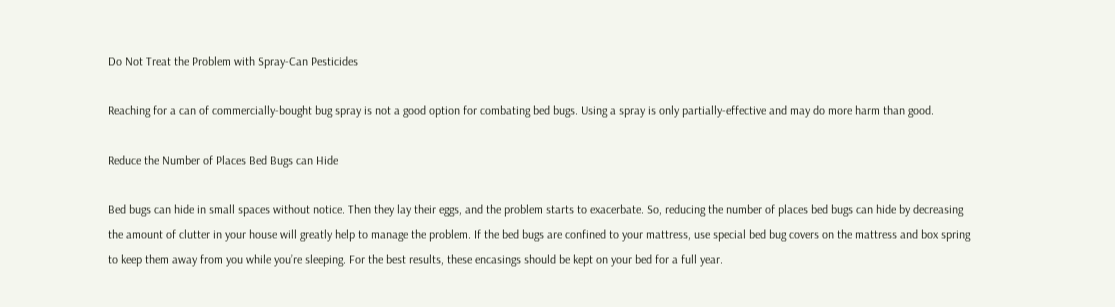Do Not Treat the Problem with Spray-Can Pesticides

Reaching for a can of commercially-bought bug spray is not a good option for combating bed bugs. Using a spray is only partially-effective and may do more harm than good.

Reduce the Number of Places Bed Bugs can Hide

Bed bugs can hide in small spaces without notice. Then they lay their eggs, and the problem starts to exacerbate. So, reducing the number of places bed bugs can hide by decreasing the amount of clutter in your house will greatly help to manage the problem. If the bed bugs are confined to your mattress, use special bed bug covers on the mattress and box spring to keep them away from you while you’re sleeping. For the best results, these encasings should be kept on your bed for a full year.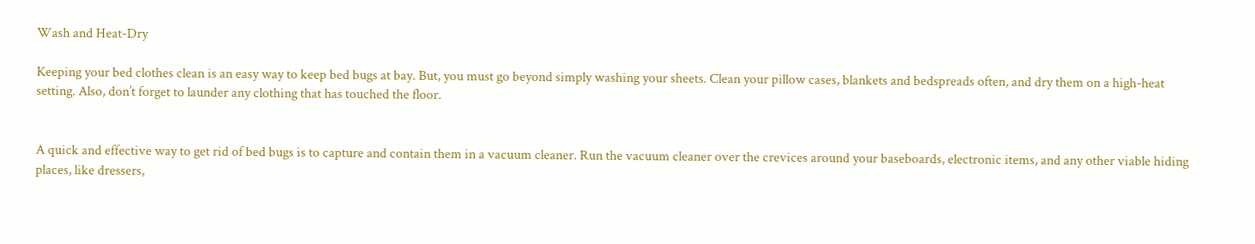Wash and Heat-Dry

Keeping your bed clothes clean is an easy way to keep bed bugs at bay. But, you must go beyond simply washing your sheets. Clean your pillow cases, blankets and bedspreads often, and dry them on a high-heat setting. Also, don’t forget to launder any clothing that has touched the floor.


A quick and effective way to get rid of bed bugs is to capture and contain them in a vacuum cleaner. Run the vacuum cleaner over the crevices around your baseboards, electronic items, and any other viable hiding places, like dressers,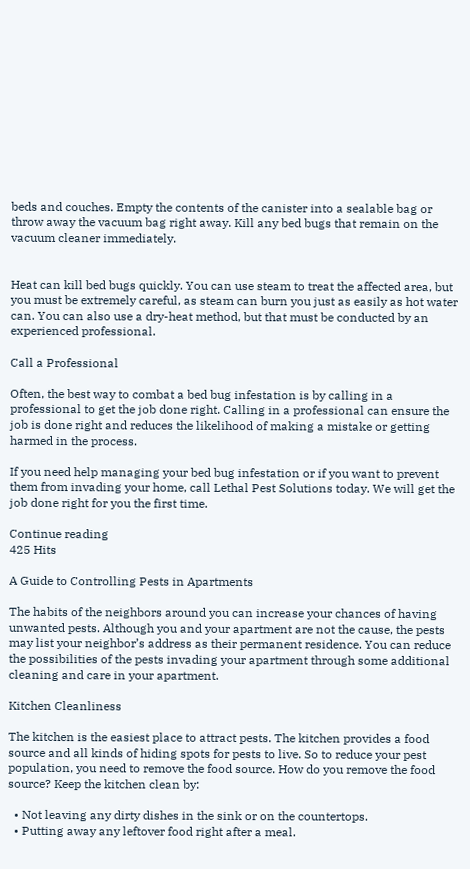beds and couches. Empty the contents of the canister into a sealable bag or throw away the vacuum bag right away. Kill any bed bugs that remain on the vacuum cleaner immediately.


Heat can kill bed bugs quickly. You can use steam to treat the affected area, but you must be extremely careful, as steam can burn you just as easily as hot water can. You can also use a dry-heat method, but that must be conducted by an experienced professional.

Call a Professional

Often, the best way to combat a bed bug infestation is by calling in a professional to get the job done right. Calling in a professional can ensure the job is done right and reduces the likelihood of making a mistake or getting harmed in the process.

If you need help managing your bed bug infestation or if you want to prevent them from invading your home, call Lethal Pest Solutions today. We will get the job done right for you the first time.

Continue reading
425 Hits

A Guide to Controlling Pests in Apartments

The habits of the neighbors around you can increase your chances of having unwanted pests. Although you and your apartment are not the cause, the pests may list your neighbor’s address as their permanent residence. You can reduce the possibilities of the pests invading your apartment through some additional cleaning and care in your apartment.

Kitchen Cleanliness

The kitchen is the easiest place to attract pests. The kitchen provides a food source and all kinds of hiding spots for pests to live. So to reduce your pest population, you need to remove the food source. How do you remove the food source? Keep the kitchen clean by:

  • Not leaving any dirty dishes in the sink or on the countertops.
  • Putting away any leftover food right after a meal.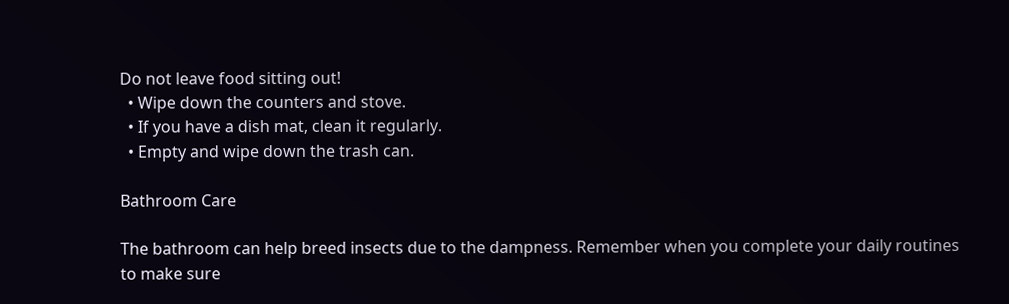Do not leave food sitting out!
  • Wipe down the counters and stove.
  • If you have a dish mat, clean it regularly.
  • Empty and wipe down the trash can.

Bathroom Care

The bathroom can help breed insects due to the dampness. Remember when you complete your daily routines to make sure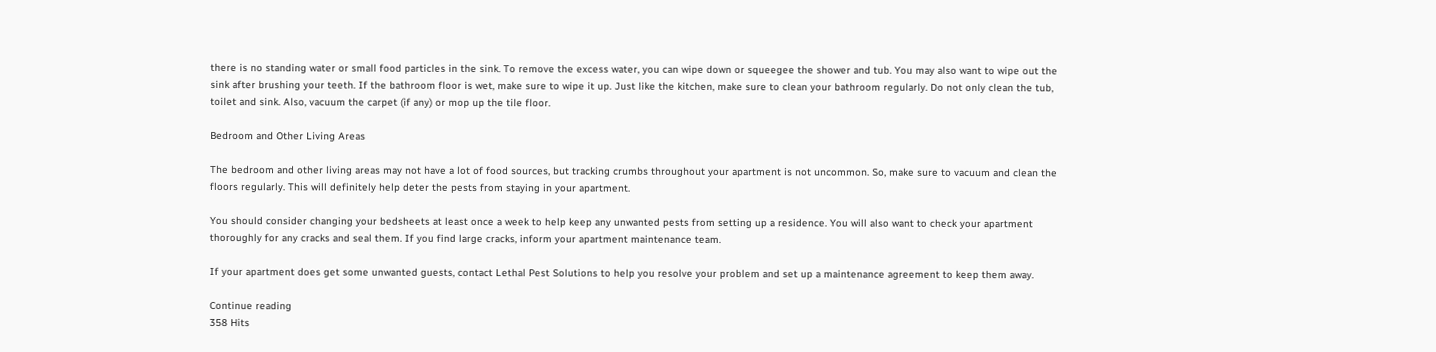there is no standing water or small food particles in the sink. To remove the excess water, you can wipe down or squeegee the shower and tub. You may also want to wipe out the sink after brushing your teeth. If the bathroom floor is wet, make sure to wipe it up. Just like the kitchen, make sure to clean your bathroom regularly. Do not only clean the tub, toilet and sink. Also, vacuum the carpet (if any) or mop up the tile floor.

Bedroom and Other Living Areas

The bedroom and other living areas may not have a lot of food sources, but tracking crumbs throughout your apartment is not uncommon. So, make sure to vacuum and clean the floors regularly. This will definitely help deter the pests from staying in your apartment.

You should consider changing your bedsheets at least once a week to help keep any unwanted pests from setting up a residence. You will also want to check your apartment thoroughly for any cracks and seal them. If you find large cracks, inform your apartment maintenance team.

If your apartment does get some unwanted guests, contact Lethal Pest Solutions to help you resolve your problem and set up a maintenance agreement to keep them away.

Continue reading
358 Hits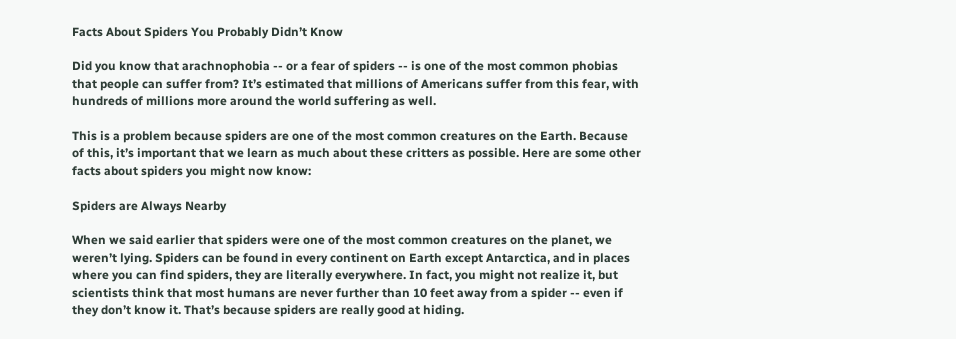Facts About Spiders You Probably Didn’t Know

Did you know that arachnophobia -- or a fear of spiders -- is one of the most common phobias that people can suffer from? It’s estimated that millions of Americans suffer from this fear, with hundreds of millions more around the world suffering as well.

This is a problem because spiders are one of the most common creatures on the Earth. Because of this, it’s important that we learn as much about these critters as possible. Here are some other facts about spiders you might now know:

Spiders are Always Nearby

When we said earlier that spiders were one of the most common creatures on the planet, we weren’t lying. Spiders can be found in every continent on Earth except Antarctica, and in places where you can find spiders, they are literally everywhere. In fact, you might not realize it, but scientists think that most humans are never further than 10 feet away from a spider -- even if they don’t know it. That’s because spiders are really good at hiding.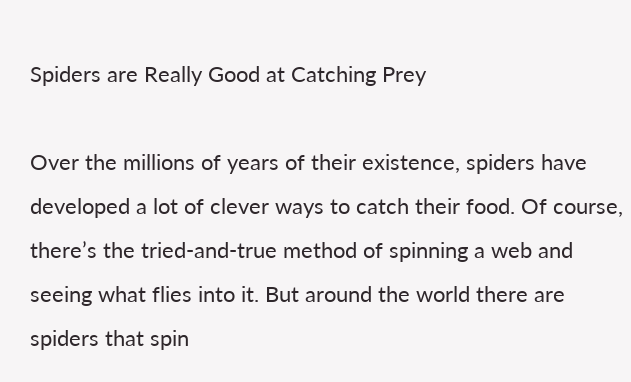Spiders are Really Good at Catching Prey

Over the millions of years of their existence, spiders have developed a lot of clever ways to catch their food. Of course, there’s the tried-and-true method of spinning a web and seeing what flies into it. But around the world there are spiders that spin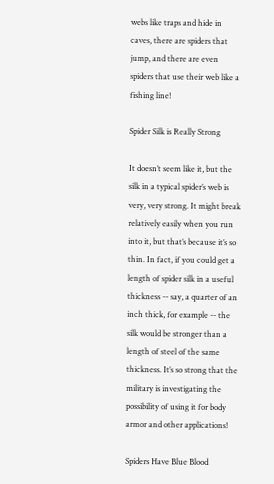webs like traps and hide in caves, there are spiders that jump, and there are even spiders that use their web like a fishing line!

Spider Silk is Really Strong

It doesn’t seem like it, but the silk in a typical spider’s web is very, very strong. It might break relatively easily when you run into it, but that’s because it’s so thin. In fact, if you could get a length of spider silk in a useful thickness -- say, a quarter of an inch thick, for example -- the silk would be stronger than a length of steel of the same thickness. It’s so strong that the military is investigating the possibility of using it for body armor and other applications!

Spiders Have Blue Blood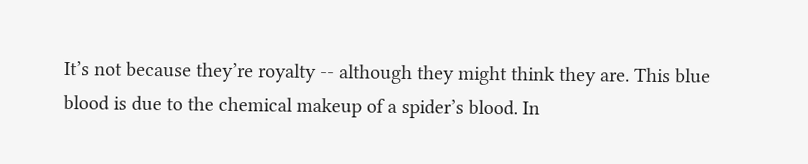It’s not because they’re royalty -- although they might think they are. This blue blood is due to the chemical makeup of a spider’s blood. In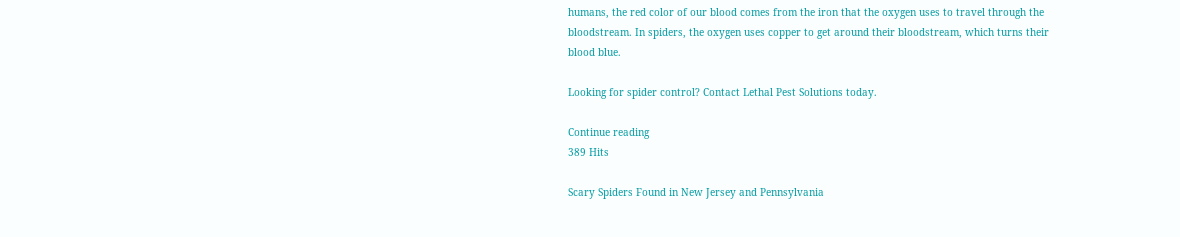humans, the red color of our blood comes from the iron that the oxygen uses to travel through the bloodstream. In spiders, the oxygen uses copper to get around their bloodstream, which turns their blood blue.

Looking for spider control? Contact Lethal Pest Solutions today.

Continue reading
389 Hits

Scary Spiders Found in New Jersey and Pennsylvania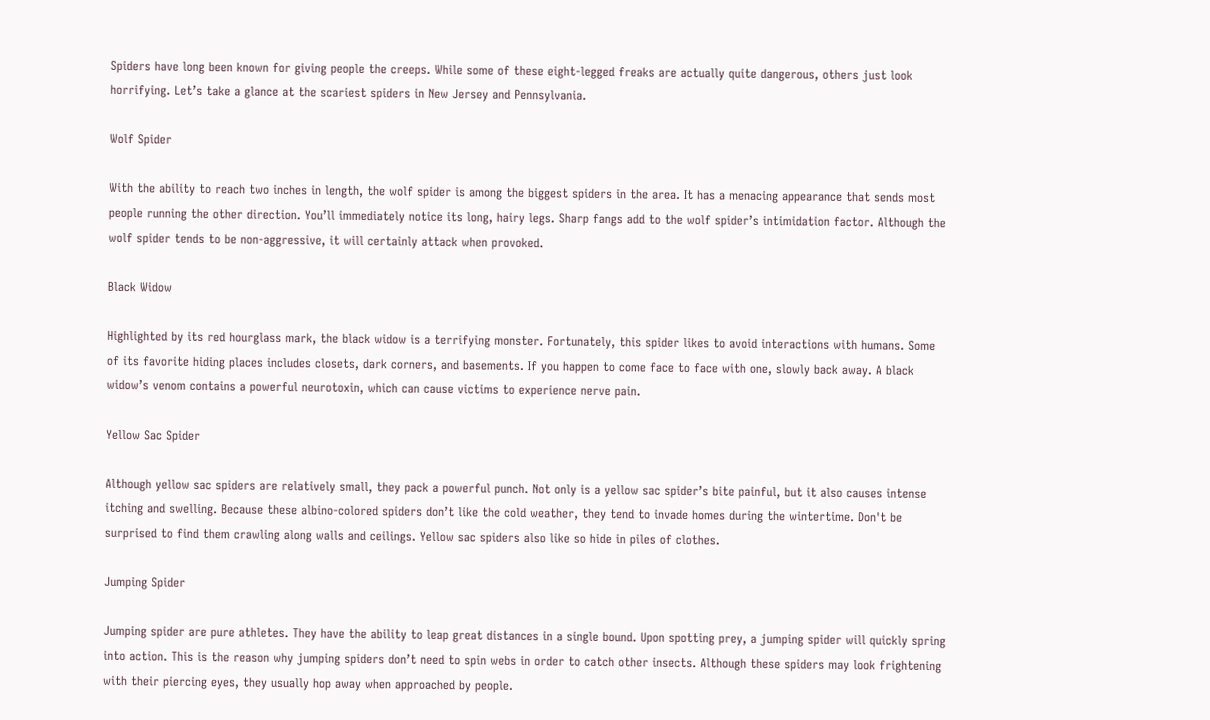Spiders have long been known for giving people the creeps. While some of these eight-legged freaks are actually quite dangerous, others just look horrifying. Let’s take a glance at the scariest spiders in New Jersey and Pennsylvania.

Wolf Spider

With the ability to reach two inches in length, the wolf spider is among the biggest spiders in the area. It has a menacing appearance that sends most people running the other direction. You’ll immediately notice its long, hairy legs. Sharp fangs add to the wolf spider’s intimidation factor. Although the wolf spider tends to be non-aggressive, it will certainly attack when provoked.

Black Widow

Highlighted by its red hourglass mark, the black widow is a terrifying monster. Fortunately, this spider likes to avoid interactions with humans. Some of its favorite hiding places includes closets, dark corners, and basements. If you happen to come face to face with one, slowly back away. A black widow’s venom contains a powerful neurotoxin, which can cause victims to experience nerve pain.

Yellow Sac Spider

Although yellow sac spiders are relatively small, they pack a powerful punch. Not only is a yellow sac spider’s bite painful, but it also causes intense itching and swelling. Because these albino-colored spiders don’t like the cold weather, they tend to invade homes during the wintertime. Don't be surprised to find them crawling along walls and ceilings. Yellow sac spiders also like so hide in piles of clothes.

Jumping Spider

Jumping spider are pure athletes. They have the ability to leap great distances in a single bound. Upon spotting prey, a jumping spider will quickly spring into action. This is the reason why jumping spiders don’t need to spin webs in order to catch other insects. Although these spiders may look frightening with their piercing eyes, they usually hop away when approached by people.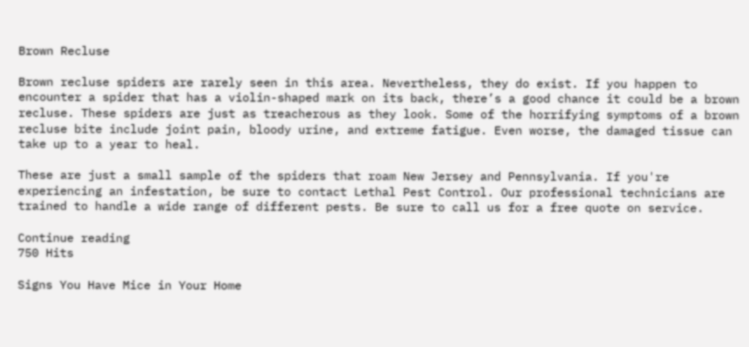Brown Recluse

Brown recluse spiders are rarely seen in this area. Nevertheless, they do exist. If you happen to encounter a spider that has a violin-shaped mark on its back, there’s a good chance it could be a brown recluse. These spiders are just as treacherous as they look. Some of the horrifying symptoms of a brown recluse bite include joint pain, bloody urine, and extreme fatigue. Even worse, the damaged tissue can take up to a year to heal.

These are just a small sample of the spiders that roam New Jersey and Pennsylvania. If you're experiencing an infestation, be sure to contact Lethal Pest Control. Our professional technicians are trained to handle a wide range of different pests. Be sure to call us for a free quote on service.

Continue reading
750 Hits

Signs You Have Mice in Your Home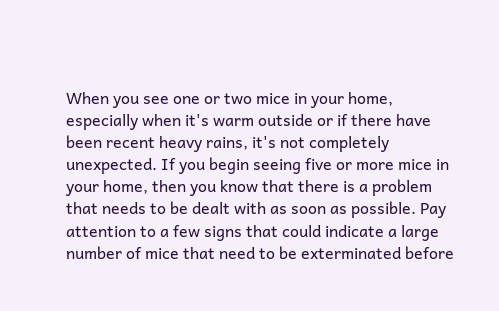When you see one or two mice in your home, especially when it's warm outside or if there have been recent heavy rains, it's not completely unexpected. If you begin seeing five or more mice in your home, then you know that there is a problem that needs to be dealt with as soon as possible. Pay attention to a few signs that could indicate a large number of mice that need to be exterminated before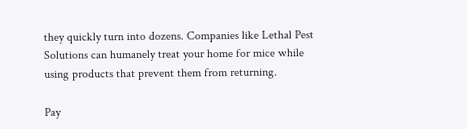they quickly turn into dozens. Companies like Lethal Pest Solutions can humanely treat your home for mice while using products that prevent them from returning.

Pay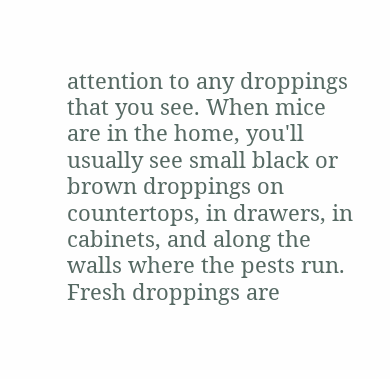attention to any droppings that you see. When mice are in the home, you'll usually see small black or brown droppings on countertops, in drawers, in cabinets, and along the walls where the pests run. Fresh droppings are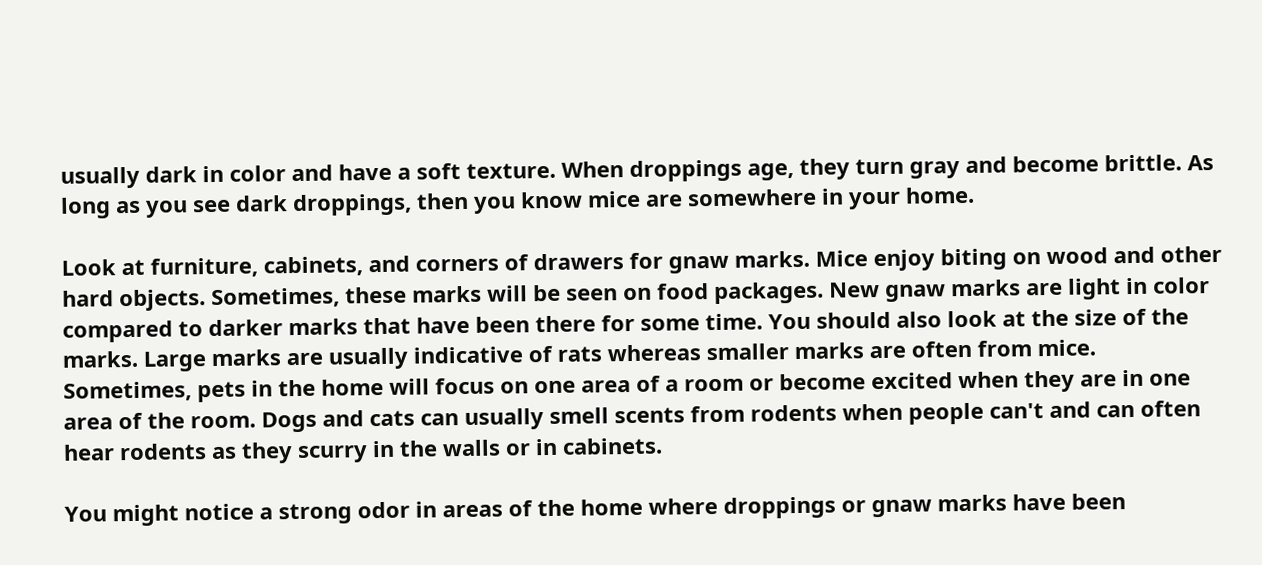usually dark in color and have a soft texture. When droppings age, they turn gray and become brittle. As long as you see dark droppings, then you know mice are somewhere in your home.

Look at furniture, cabinets, and corners of drawers for gnaw marks. Mice enjoy biting on wood and other hard objects. Sometimes, these marks will be seen on food packages. New gnaw marks are light in color compared to darker marks that have been there for some time. You should also look at the size of the marks. Large marks are usually indicative of rats whereas smaller marks are often from mice. Sometimes, pets in the home will focus on one area of a room or become excited when they are in one area of the room. Dogs and cats can usually smell scents from rodents when people can't and can often hear rodents as they scurry in the walls or in cabinets.

You might notice a strong odor in areas of the home where droppings or gnaw marks have been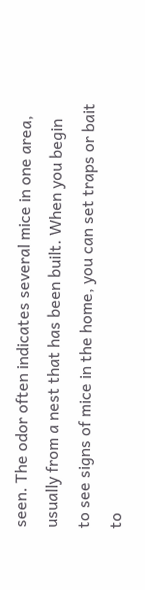seen. The odor often indicates several mice in one area, usually from a nest that has been built. When you begin to see signs of mice in the home, you can set traps or bait to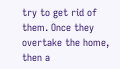try to get rid of them. Once they overtake the home, then a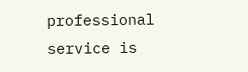professional service is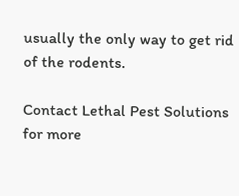usually the only way to get rid of the rodents.

Contact Lethal Pest Solutions for more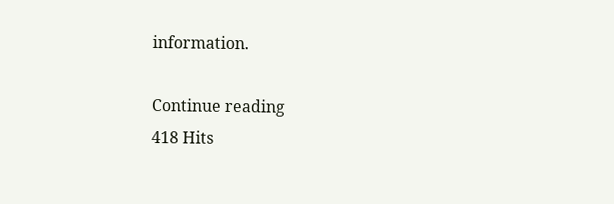information.

Continue reading
418 Hits